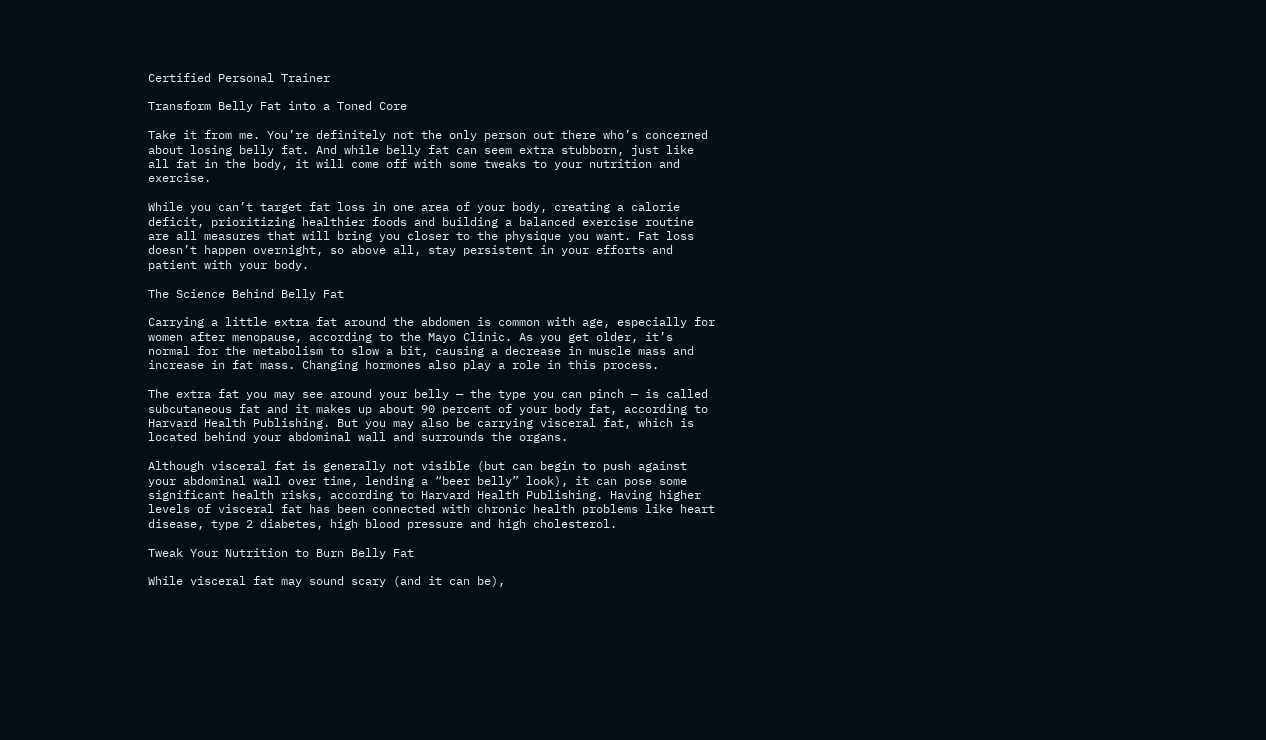Certified Personal Trainer

Transform Belly Fat into a Toned Core

Take it from me. You’re definitely not the only person out there who’s concerned about losing belly fat. And while belly fat can seem extra stubborn, just like all fat in the body, it will come off with some tweaks to your nutrition and exercise.

While you can’t target fat loss in one area of your body, creating a calorie deficit, prioritizing healthier foods and building a balanced exercise routine are all measures that will bring you closer to the physique you want. Fat loss doesn’t happen overnight, so above all, stay persistent in your efforts and patient with your body.

The Science Behind Belly Fat

Carrying a little extra fat around the abdomen is common with age, especially for women after menopause, according to the Mayo Clinic. As you get older, it’s normal for the metabolism to slow a bit, causing a decrease in muscle mass and increase in fat mass. Changing hormones also play a role in this process.

The extra fat you may see around your belly — the type you can pinch — is called subcutaneous fat and it makes up about 90 percent of your body fat, according to Harvard Health Publishing. But you may also be carrying visceral fat, which is located behind your abdominal wall and surrounds the organs.

Although visceral fat is generally not visible (but can begin to push against your abdominal wall over time, lending a “beer belly” look), it can pose some significant health risks, according to Harvard Health Publishing. Having higher levels of visceral fat has been connected with chronic health problems like heart disease, type 2 diabetes, high blood pressure and high cholesterol.

Tweak Your Nutrition to Burn Belly Fat

While visceral fat may sound scary (and it can be),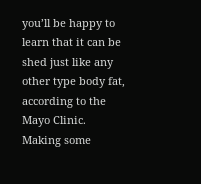you’ll be happy to learn that it can be shed just like any other type body fat, according to the Mayo Clinic. Making some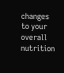changes to your overall nutrition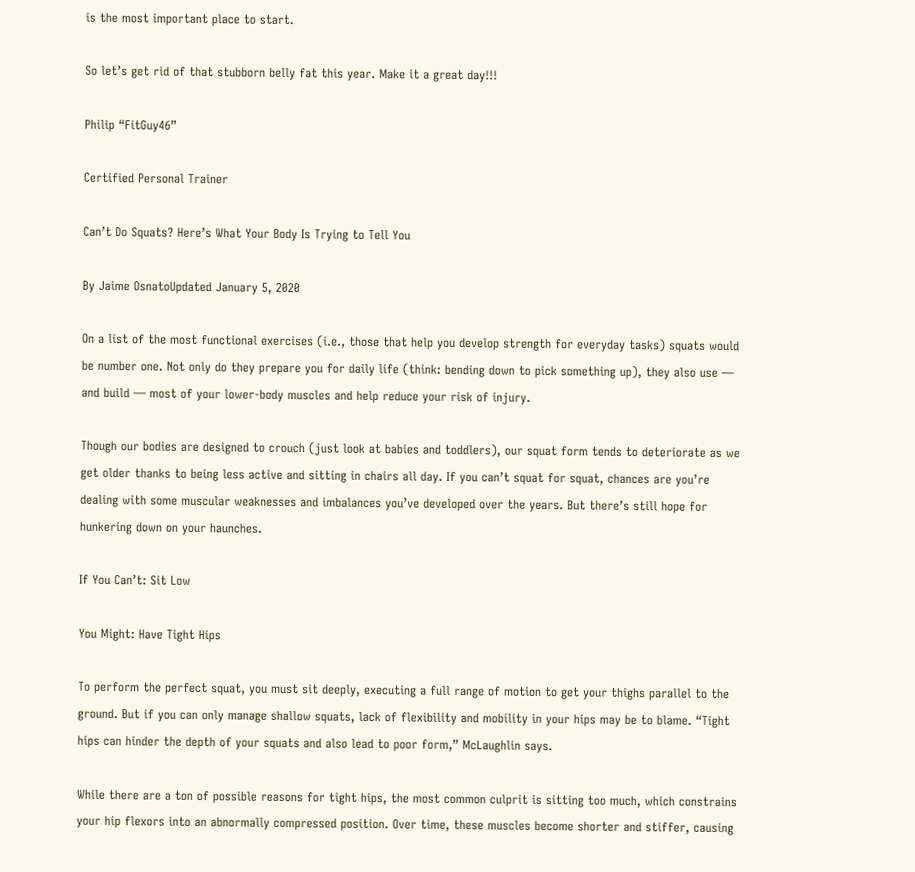is the most important place to start.

So let’s get rid of that stubborn belly fat this year. Make it a great day!!!

Philip “FitGuy46”

Certified Personal Trainer

Can’t Do Squats? Here’s What Your Body Is Trying to Tell You

By Jaime OsnatoUpdated January 5, 2020

On a list of the most functional exercises (i.e., those that help you develop strength for everyday tasks) squats would be number one. Not only do they prepare you for daily life (think: bending down to pick something up), they also use — and build — most of your lower-body muscles and help reduce your risk of injury.

Though our bodies are designed to crouch (just look at babies and toddlers), our squat form tends to deteriorate as we get older thanks to being less active and sitting in chairs all day. If you can’t squat for squat, chances are you’re dealing with some muscular weaknesses and imbalances you’ve developed over the years. But there’s still hope for hunkering down on your haunches.

If You Can’t: Sit Low

You Might: Have Tight Hips

To perform the perfect squat, you must sit deeply, executing a full range of motion to get your thighs parallel to the ground. But if you can only manage shallow squats, lack of flexibility and mobility in your hips may be to blame. “Tight hips can hinder the depth of your squats and also lead to poor form,” McLaughlin says.

While there are a ton of possible reasons for tight hips, the most common culprit is sitting too much, which constrains your hip flexors into an abnormally compressed position. Over time, these muscles become shorter and stiffer, causing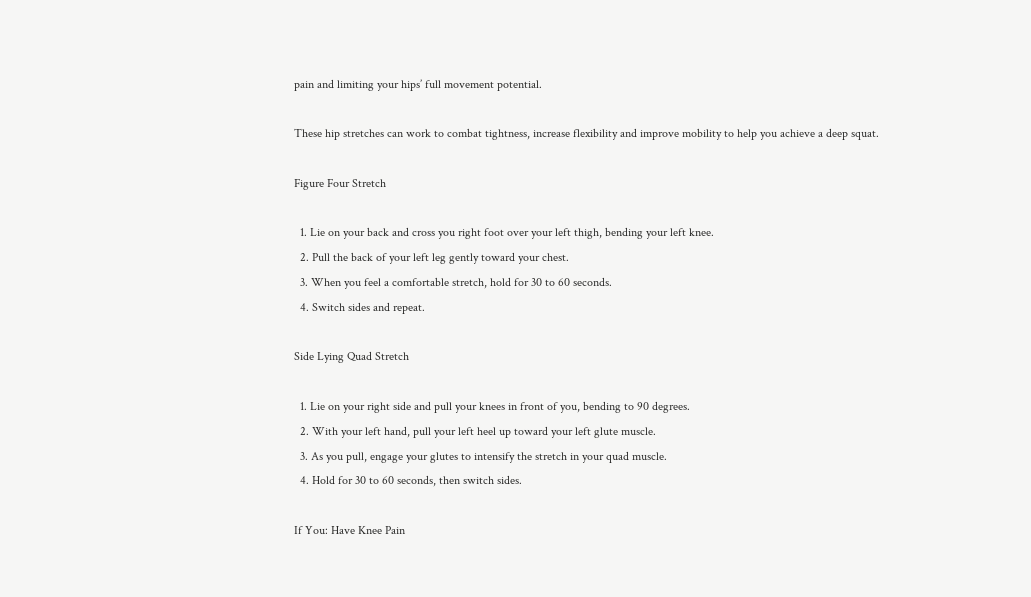pain and limiting your hips’ full movement potential.

These hip stretches can work to combat tightness, increase flexibility and improve mobility to help you achieve a deep squat.

Figure Four Stretch

  1. Lie on your back and cross you right foot over your left thigh, bending your left knee.
  2. Pull the back of your left leg gently toward your chest.
  3. When you feel a comfortable stretch, hold for 30 to 60 seconds.
  4. Switch sides and repeat.

Side Lying Quad Stretch

  1. Lie on your right side and pull your knees in front of you, bending to 90 degrees.
  2. With your left hand, pull your left heel up toward your left glute muscle.
  3. As you pull, engage your glutes to intensify the stretch in your quad muscle.
  4. Hold for 30 to 60 seconds, then switch sides.

If You: Have Knee Pain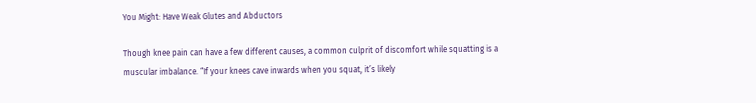You Might: Have Weak Glutes and Abductors

Though knee pain can have a few different causes, a common culprit of discomfort while squatting is a muscular imbalance. “If your knees cave inwards when you squat, it’s likely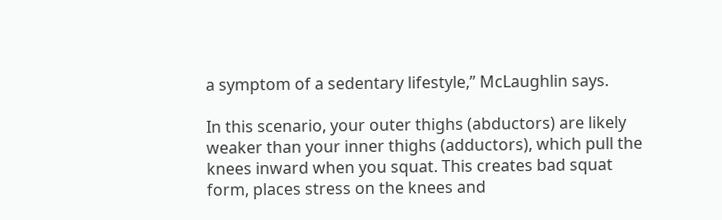a symptom of a sedentary lifestyle,” McLaughlin says.

In this scenario, your outer thighs (abductors) are likely weaker than your inner thighs (adductors), which pull the knees inward when you squat. This creates bad squat form, places stress on the knees and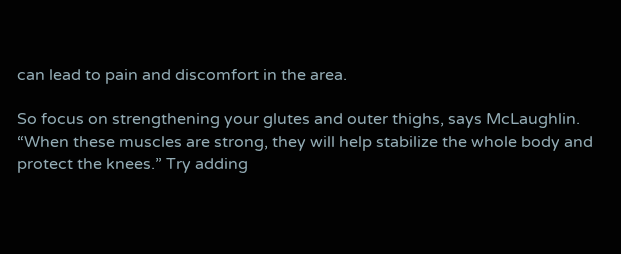can lead to pain and discomfort in the area.

So focus on strengthening your glutes and outer thighs, says McLaughlin. “When these muscles are strong, they will help stabilize the whole body and protect the knees.” Try adding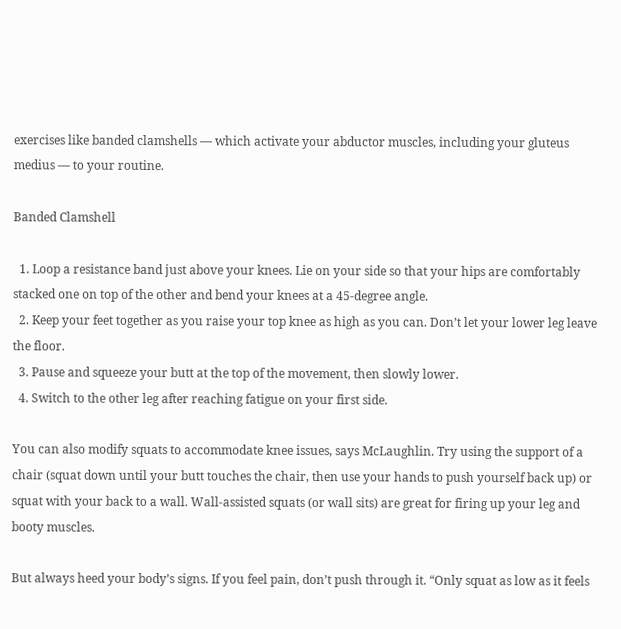exercises like banded clamshells — which activate your abductor muscles, including your gluteus medius — to your routine.

Banded Clamshell

  1. Loop a resistance band just above your knees. Lie on your side so that your hips are comfortably stacked one on top of the other and bend your knees at a 45-degree angle.
  2. Keep your feet together as you raise your top knee as high as you can. Don’t let your lower leg leave the floor.
  3. Pause and squeeze your butt at the top of the movement, then slowly lower.
  4. Switch to the other leg after reaching fatigue on your first side.

You can also modify squats to accommodate knee issues, says McLaughlin. Try using the support of a chair (squat down until your butt touches the chair, then use your hands to push yourself back up) or squat with your back to a wall. Wall-assisted squats (or wall sits) are great for firing up your leg and booty muscles.

But always heed your body’s signs. If you feel pain, don’t push through it. “Only squat as low as it feels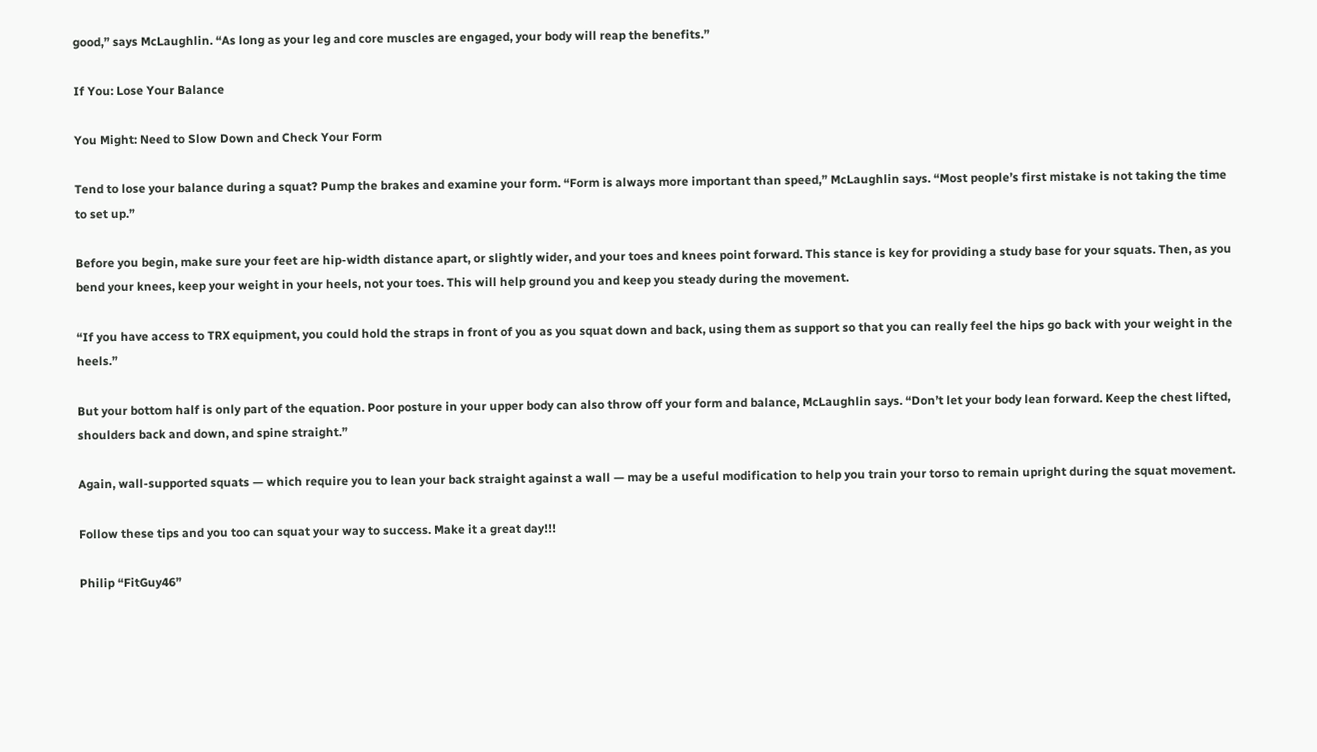good,” says McLaughlin. “As long as your leg and core muscles are engaged, your body will reap the benefits.”

If You: Lose Your Balance

You Might: Need to Slow Down and Check Your Form

Tend to lose your balance during a squat? Pump the brakes and examine your form. “Form is always more important than speed,” McLaughlin says. “Most people’s first mistake is not taking the time to set up.”

Before you begin, make sure your feet are hip-width distance apart, or slightly wider, and your toes and knees point forward. This stance is key for providing a study base for your squats. Then, as you bend your knees, keep your weight in your heels, not your toes. This will help ground you and keep you steady during the movement.

“If you have access to TRX equipment, you could hold the straps in front of you as you squat down and back, using them as support so that you can really feel the hips go back with your weight in the heels.”

But your bottom half is only part of the equation. Poor posture in your upper body can also throw off your form and balance, McLaughlin says. “Don’t let your body lean forward. Keep the chest lifted, shoulders back and down, and spine straight.”

Again, wall-supported squats — which require you to lean your back straight against a wall — may be a useful modification to help you train your torso to remain upright during the squat movement.

Follow these tips and you too can squat your way to success. Make it a great day!!!

Philip “FitGuy46”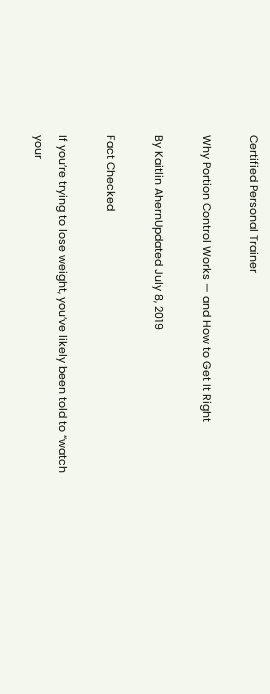Certified Personal Trainer

Why Portion Control Works — and How to Get It Right

By Kaitlin AhernUpdated July 8, 2019

Fact Checked

If you’re trying to lose weight, you’ve likely been told to “watch your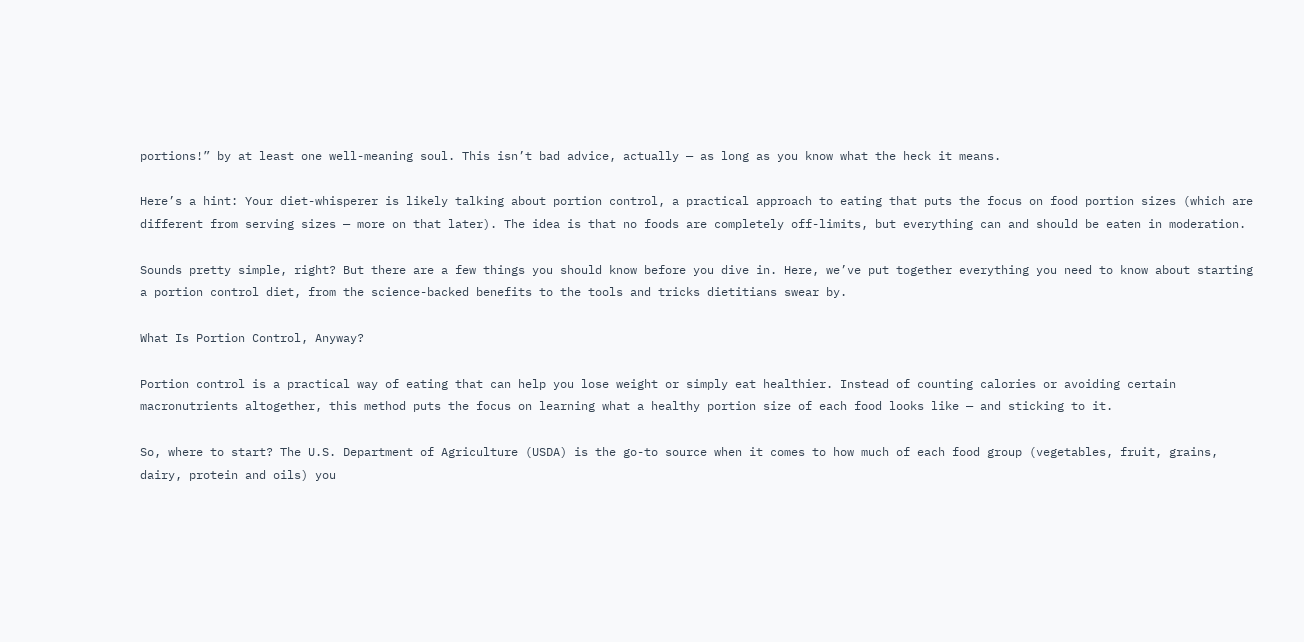portions!” by at least one well-meaning soul. This isn’t bad advice, actually — as long as you know what the heck it means.

Here’s a hint: Your diet-whisperer is likely talking about portion control, a practical approach to eating that puts the focus on food portion sizes (which are different from serving sizes — more on that later). The idea is that no foods are completely off-limits, but everything can and should be eaten in moderation.

Sounds pretty simple, right? But there are a few things you should know before you dive in. Here, we’ve put together everything you need to know about starting a portion control diet, from the science-backed benefits to the tools and tricks dietitians swear by.

What Is Portion Control, Anyway?

Portion control is a practical way of eating that can help you lose weight or simply eat healthier. Instead of counting calories or avoiding certain macronutrients altogether, this method puts the focus on learning what a healthy portion size of each food looks like — and sticking to it.

So, where to start? The U.S. Department of Agriculture (USDA) is the go-to source when it comes to how much of each food group (vegetables, fruit, grains, dairy, protein and oils) you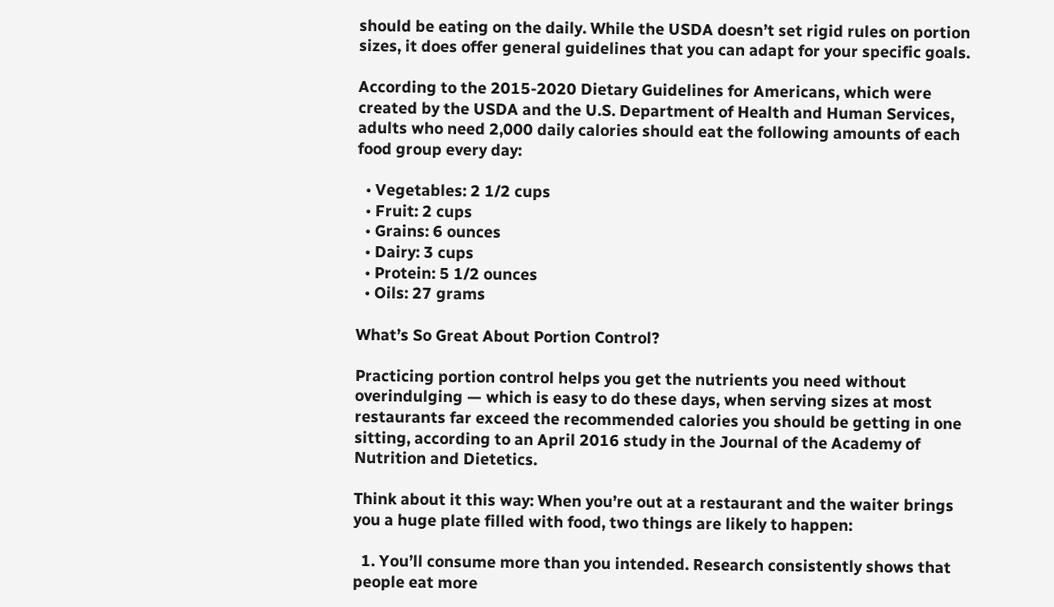should be eating on the daily. While the USDA doesn’t set rigid rules on portion sizes, it does offer general guidelines that you can adapt for your specific goals.

According to the 2015-2020 Dietary Guidelines for Americans, which were created by the USDA and the U.S. Department of Health and Human Services, adults who need 2,000 daily calories should eat the following amounts of each food group every day:

  • Vegetables: 2 1/2 cups
  • Fruit: 2 cups
  • Grains: 6 ounces
  • Dairy: 3 cups
  • Protein: 5 1/2 ounces
  • Oils: 27 grams

What’s So Great About Portion Control?

Practicing portion control helps you get the nutrients you need without overindulging — which is easy to do these days, when serving sizes at most restaurants far exceed the recommended calories you should be getting in one sitting, according to an April 2016 study in the Journal of the Academy of Nutrition and Dietetics.

Think about it this way: When you’re out at a restaurant and the waiter brings you a huge plate filled with food, two things are likely to happen:

  1. You’ll consume more than you intended. Research consistently shows that people eat more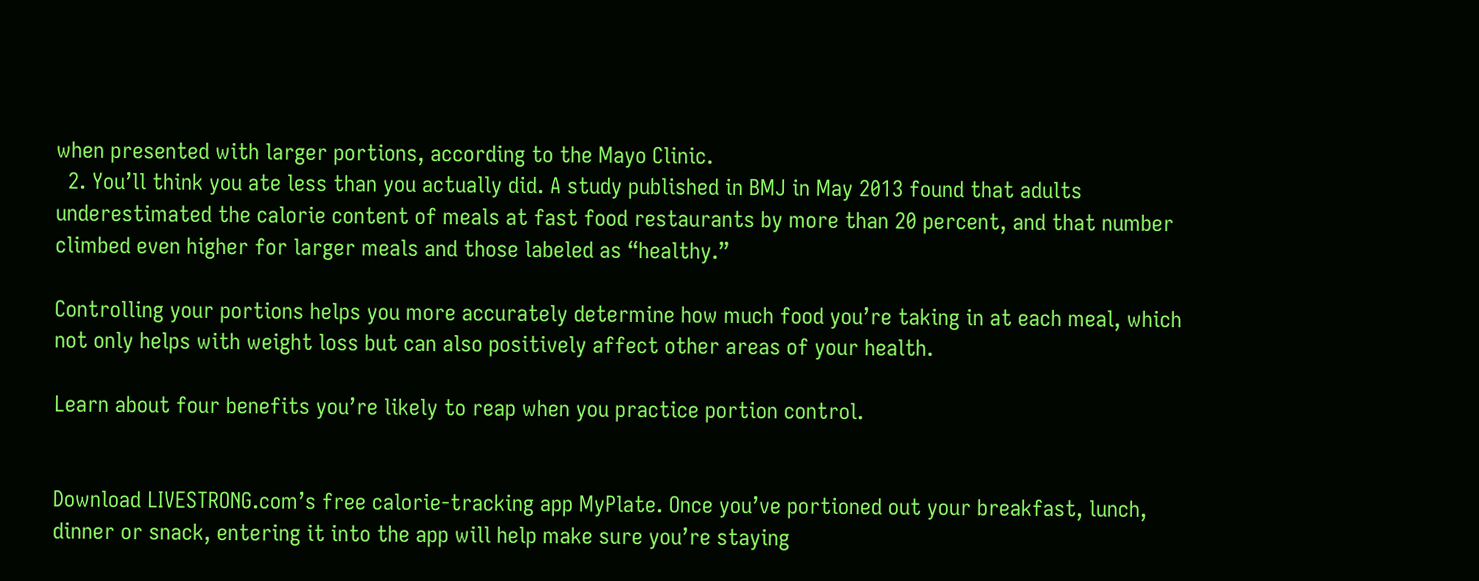when presented with larger portions, according to the Mayo Clinic.
  2. You’ll think you ate less than you actually did. A study published in BMJ in May 2013 found that adults underestimated the calorie content of meals at fast food restaurants by more than 20 percent, and that number climbed even higher for larger meals and those labeled as “healthy.”

Controlling your portions helps you more accurately determine how much food you’re taking in at each meal, which not only helps with weight loss but can also positively affect other areas of your health.

Learn about four benefits you’re likely to reap when you practice portion control.


Download LIVESTRONG.com’s free calorie-tracking app MyPlate. Once you’ve portioned out your breakfast, lunch, dinner or snack, entering it into the app will help make sure you’re staying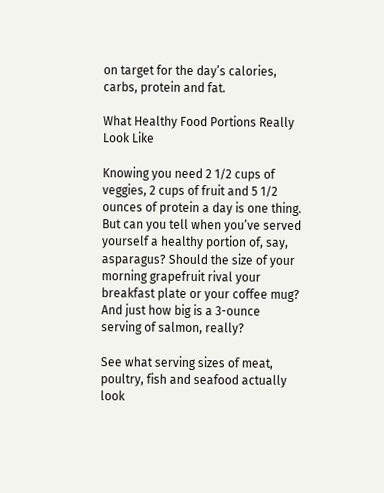on target for the day’s calories, carbs, protein and fat.

What Healthy Food Portions Really Look Like

Knowing you need 2 1/2 cups of veggies, 2 cups of fruit and 5 1/2 ounces of protein a day is one thing. But can you tell when you’ve served yourself a healthy portion of, say, asparagus? Should the size of your morning grapefruit rival your breakfast plate or your coffee mug? And just how big is a 3-ounce serving of salmon, really?

See what serving sizes of meat, poultry, fish and seafood actually look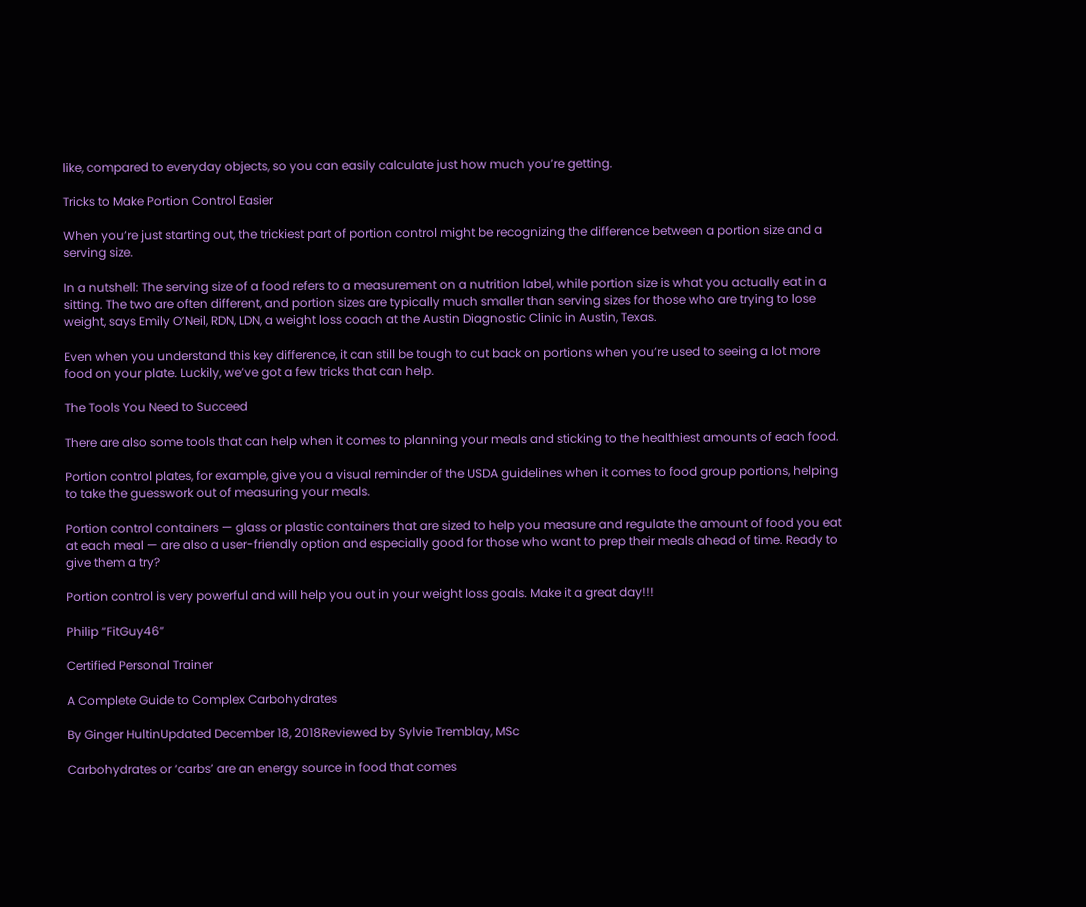like, compared to everyday objects, so you can easily calculate just how much you’re getting.

Tricks to Make Portion Control Easier

When you’re just starting out, the trickiest part of portion control might be recognizing the difference between a portion size and a serving size.

In a nutshell: The serving size of a food refers to a measurement on a nutrition label, while portion size is what you actually eat in a sitting. The two are often different, and portion sizes are typically much smaller than serving sizes for those who are trying to lose weight, says Emily O’Neil, RDN, LDN, a weight loss coach at the Austin Diagnostic Clinic in Austin, Texas.

Even when you understand this key difference, it can still be tough to cut back on portions when you’re used to seeing a lot more food on your plate. Luckily, we’ve got a few tricks that can help.

The Tools You Need to Succeed

There are also some tools that can help when it comes to planning your meals and sticking to the healthiest amounts of each food.

Portion control plates, for example, give you a visual reminder of the USDA guidelines when it comes to food group portions, helping to take the guesswork out of measuring your meals.

Portion control containers — glass or plastic containers that are sized to help you measure and regulate the amount of food you eat at each meal — are also a user-friendly option and especially good for those who want to prep their meals ahead of time. Ready to give them a try?

Portion control is very powerful and will help you out in your weight loss goals. Make it a great day!!!

Philip “FitGuy46”

Certified Personal Trainer

A Complete Guide to Complex Carbohydrates

By Ginger HultinUpdated December 18, 2018Reviewed by Sylvie Tremblay, MSc

Carbohydrates or ‘carbs’ are an energy source in food that comes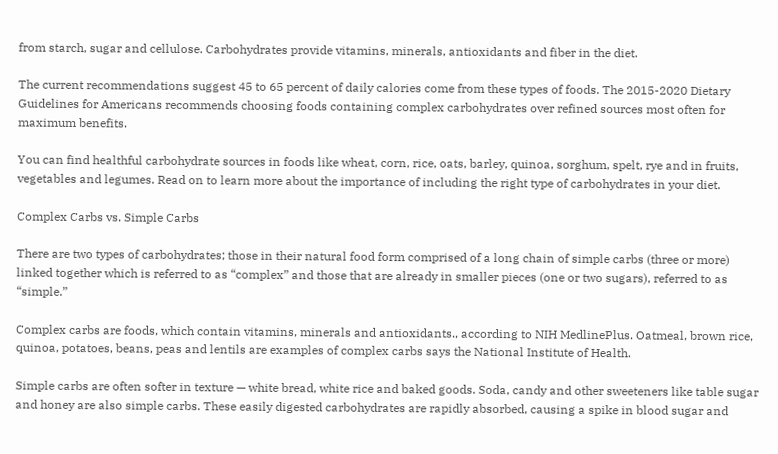from starch, sugar and cellulose. Carbohydrates provide vitamins, minerals, antioxidants and fiber in the diet.

The current recommendations suggest 45 to 65 percent of daily calories come from these types of foods. The 2015-2020 Dietary Guidelines for Americans recommends choosing foods containing complex carbohydrates over refined sources most often for maximum benefits.

You can find healthful carbohydrate sources in foods like wheat, corn, rice, oats, barley, quinoa, sorghum, spelt, rye and in fruits, vegetables and legumes. Read on to learn more about the importance of including the right type of carbohydrates in your diet.

Complex Carbs vs. Simple Carbs

There are two types of carbohydrates; those in their natural food form comprised of a long chain of simple carbs (three or more) linked together which is referred to as “complex” and those that are already in smaller pieces (one or two sugars), referred to as “simple.”

Complex carbs are foods, which contain vitamins, minerals and antioxidants., according to NIH MedlinePlus. Oatmeal, brown rice, quinoa, potatoes, beans, peas and lentils are examples of complex carbs says the National Institute of Health.

Simple carbs are often softer in texture — white bread, white rice and baked goods. Soda, candy and other sweeteners like table sugar and honey are also simple carbs. These easily digested carbohydrates are rapidly absorbed, causing a spike in blood sugar and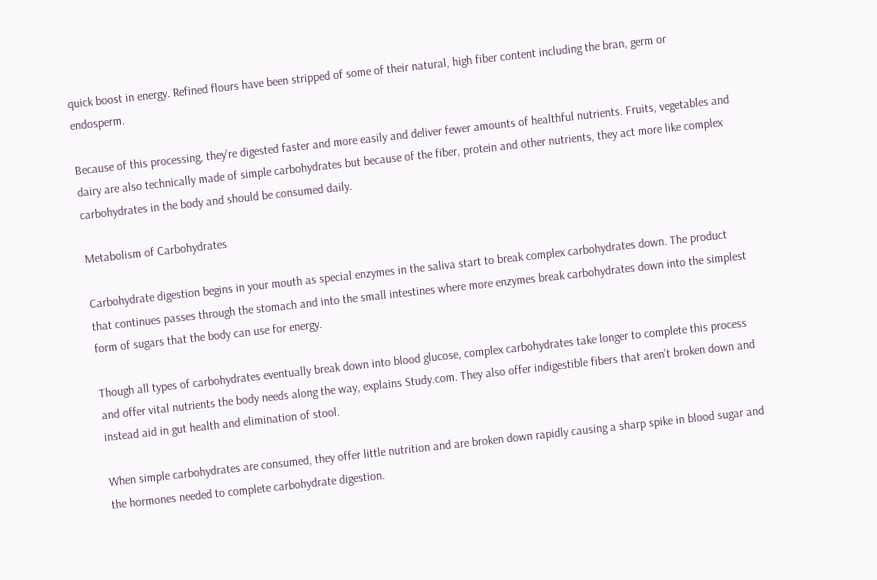quick boost in energy. Refined flours have been stripped of some of their natural, high fiber content including the bran, germ or endosperm.

Because of this processing, they’re digested faster and more easily and deliver fewer amounts of healthful nutrients. Fruits, vegetables and dairy are also technically made of simple carbohydrates but because of the fiber, protein and other nutrients, they act more like complex carbohydrates in the body and should be consumed daily.

Metabolism of Carbohydrates

Carbohydrate digestion begins in your mouth as special enzymes in the saliva start to break complex carbohydrates down. The product that continues passes through the stomach and into the small intestines where more enzymes break carbohydrates down into the simplest form of sugars that the body can use for energy.

Though all types of carbohydrates eventually break down into blood glucose, complex carbohydrates take longer to complete this process and offer vital nutrients the body needs along the way, explains Study.com. They also offer indigestible fibers that aren’t broken down and instead aid in gut health and elimination of stool.

When simple carbohydrates are consumed, they offer little nutrition and are broken down rapidly causing a sharp spike in blood sugar and the hormones needed to complete carbohydrate digestion.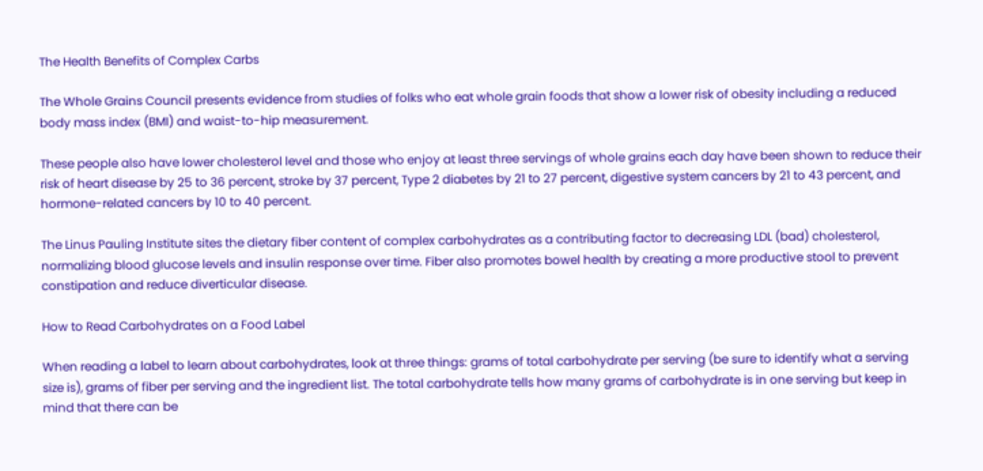The Health Benefits of Complex Carbs

The Whole Grains Council presents evidence from studies of folks who eat whole grain foods that show a lower risk of obesity including a reduced body mass index (BMI) and waist-to-hip measurement.

These people also have lower cholesterol level and those who enjoy at least three servings of whole grains each day have been shown to reduce their risk of heart disease by 25 to 36 percent, stroke by 37 percent, Type 2 diabetes by 21 to 27 percent, digestive system cancers by 21 to 43 percent, and hormone-related cancers by 10 to 40 percent.

The Linus Pauling Institute sites the dietary fiber content of complex carbohydrates as a contributing factor to decreasing LDL (bad) cholesterol, normalizing blood glucose levels and insulin response over time. Fiber also promotes bowel health by creating a more productive stool to prevent constipation and reduce diverticular disease.

How to Read Carbohydrates on a Food Label

When reading a label to learn about carbohydrates, look at three things: grams of total carbohydrate per serving (be sure to identify what a serving size is), grams of fiber per serving and the ingredient list. The total carbohydrate tells how many grams of carbohydrate is in one serving but keep in mind that there can be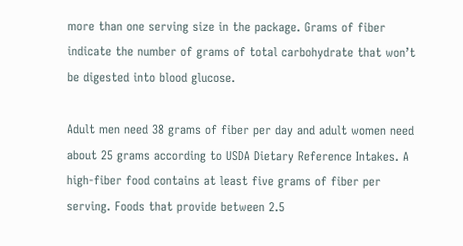more than one serving size in the package. Grams of fiber indicate the number of grams of total carbohydrate that won’t be digested into blood glucose.

Adult men need 38 grams of fiber per day and adult women need about 25 grams according to USDA Dietary Reference Intakes. A high-fiber food contains at least five grams of fiber per serving. Foods that provide between 2.5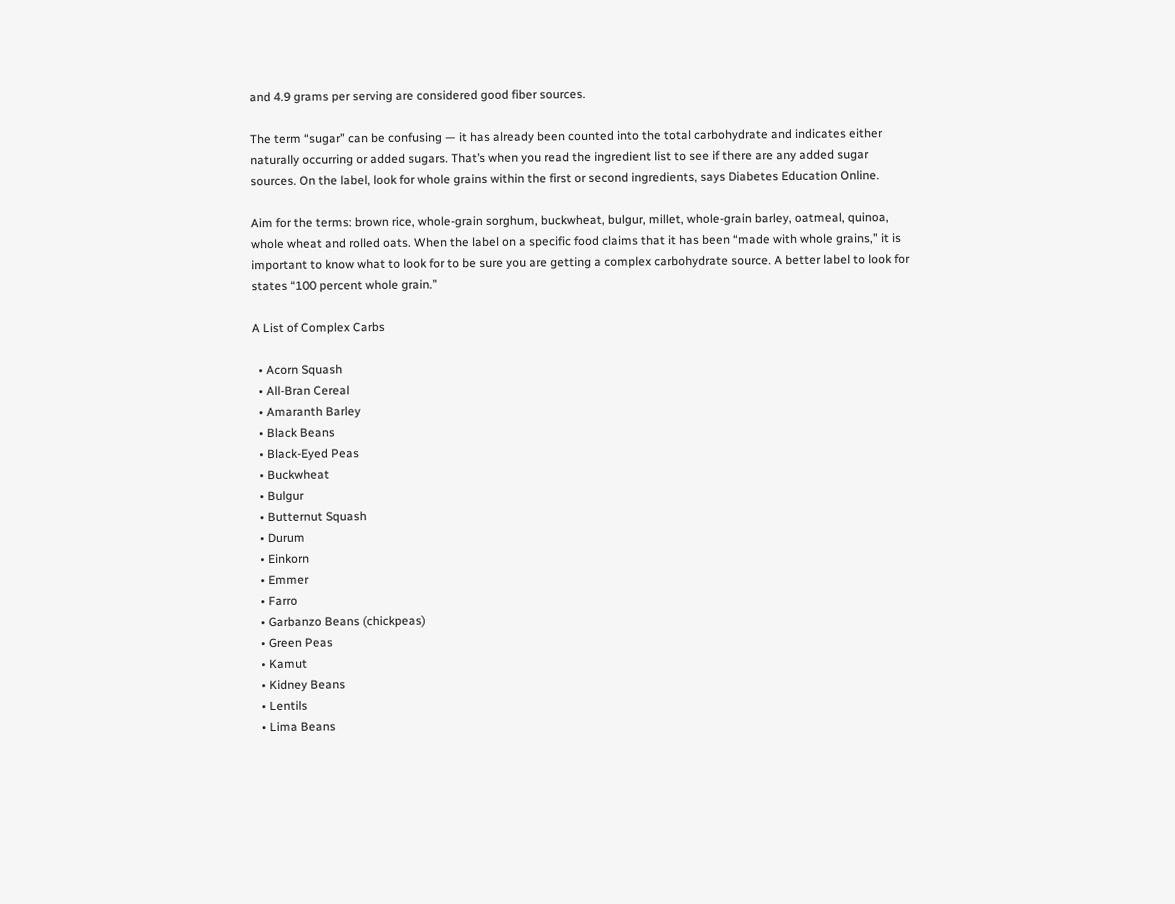and 4.9 grams per serving are considered good fiber sources.

The term “sugar” can be confusing — it has already been counted into the total carbohydrate and indicates either naturally occurring or added sugars. That’s when you read the ingredient list to see if there are any added sugar sources. On the label, look for whole grains within the first or second ingredients, says Diabetes Education Online.

Aim for the terms: brown rice, whole-grain sorghum, buckwheat, bulgur, millet, whole-grain barley, oatmeal, quinoa, whole wheat and rolled oats. When the label on a specific food claims that it has been “made with whole grains,” it is important to know what to look for to be sure you are getting a complex carbohydrate source. A better label to look for states “100 percent whole grain.”

A List of Complex Carbs

  • Acorn Squash
  • All-Bran Cereal
  • Amaranth Barley
  • Black Beans
  • Black-Eyed Peas
  • Buckwheat
  • Bulgur
  • Butternut Squash
  • Durum
  • Einkorn
  • Emmer
  • Farro
  • Garbanzo Beans (chickpeas)
  • Green Peas
  • Kamut
  • Kidney Beans
  • Lentils
  • Lima Beans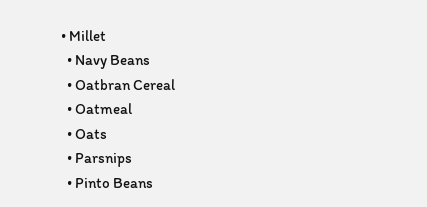• Millet
  • Navy Beans
  • Oatbran Cereal
  • Oatmeal
  • Oats
  • Parsnips
  • Pinto Beans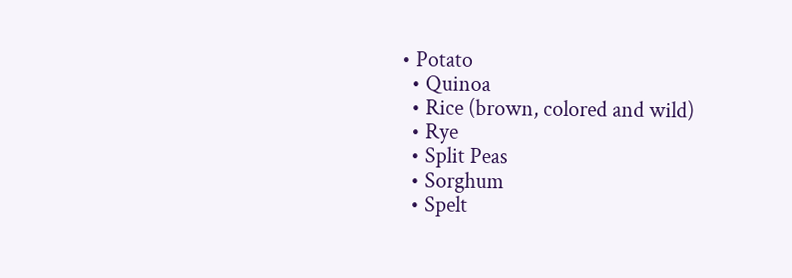• Potato
  • Quinoa
  • Rice (brown, colored and wild)
  • Rye
  • Split Peas
  • Sorghum
  • Spelt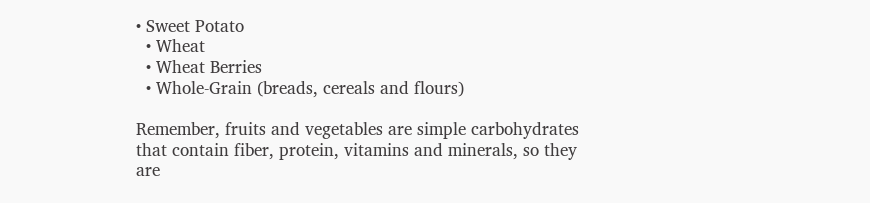• Sweet Potato
  • Wheat
  • Wheat Berries
  • Whole-Grain (breads, cereals and flours)

Remember, fruits and vegetables are simple carbohydrates that contain fiber, protein, vitamins and minerals, so they are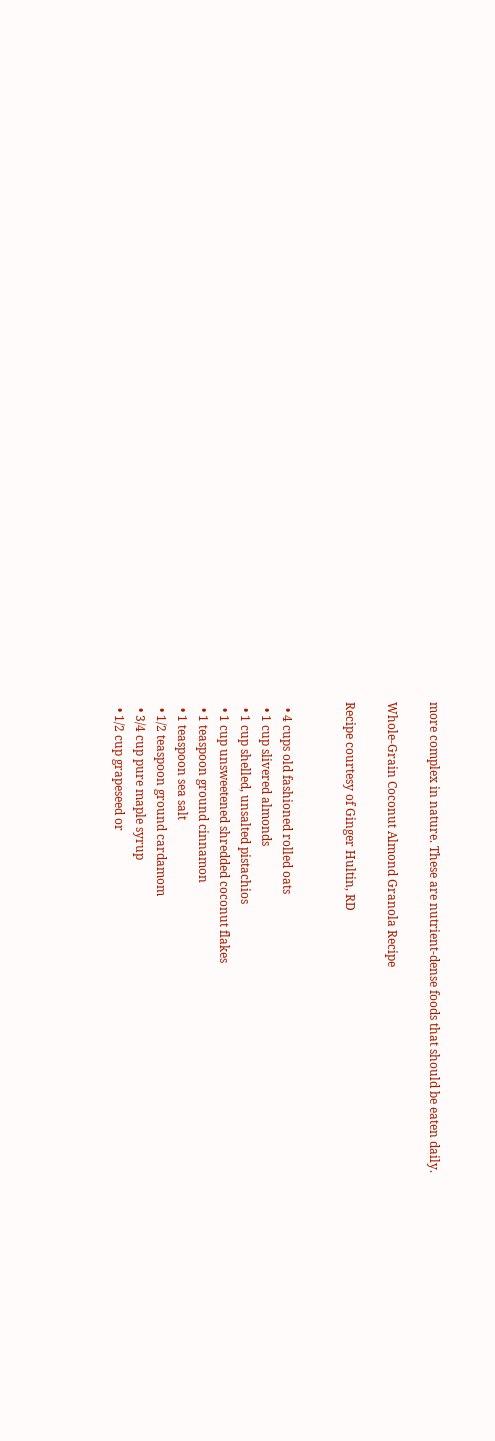more complex in nature. These are nutrient-dense foods that should be eaten daily.

Whole-Grain Coconut Almond Granola Recipe

Recipe courtesy of Ginger Hultin, RD


  • 4 cups old fashioned rolled oats
  • 1 cup slivered almonds
  • 1 cup shelled, unsalted pistachios
  • 1 cup unsweetened shredded coconut flakes
  • 1 teaspoon ground cinnamon
  • 1 teaspoon sea salt
  • 1/2 teaspoon ground cardamom
  • 3/4 cup pure maple syrup
  • 1/2 cup grapeseed or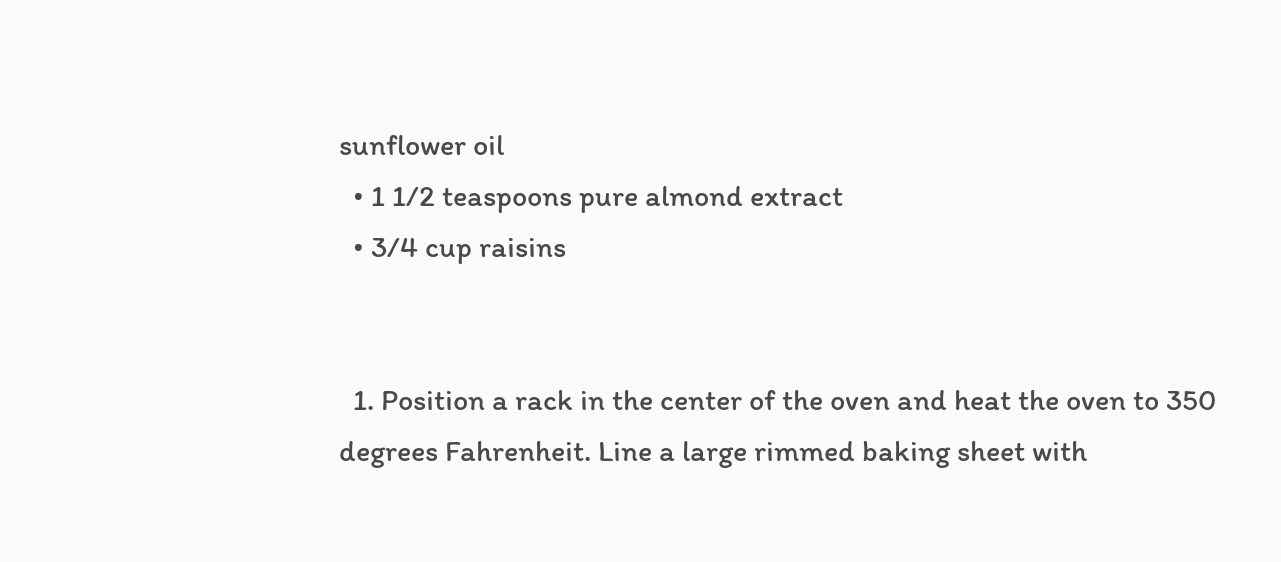sunflower oil
  • 1 1/2 teaspoons pure almond extract
  • 3/4 cup raisins


  1. Position a rack in the center of the oven and heat the oven to 350 degrees Fahrenheit. Line a large rimmed baking sheet with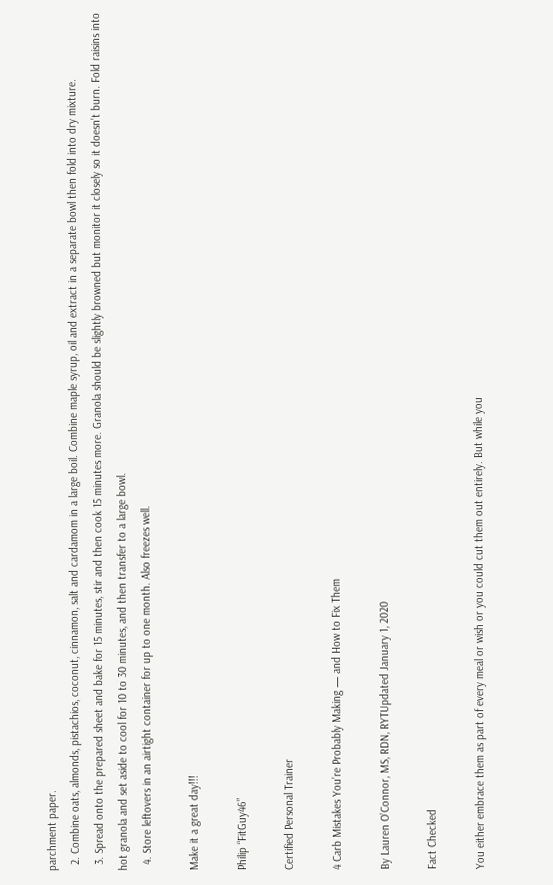parchment paper.
  2. Combine oats, almonds, pistachios, coconut, cinnamon, salt and cardamom in a large boil. Combine maple syrup, oil and extract in a separate bowl then fold into dry mixture.
  3. Spread onto the prepared sheet and bake for 15 minutes, stir and then cook 15 minutes more. Granola should be slightly browned but monitor it closely so it doesn’t burn. Fold raisins into hot granola and set aside to cool for 10 to 30 minutes, and then transfer to a large bowl.
  4. Store leftovers in an airtight container for up to one month. Also freezes well.

Make it a great day!!!

Philip “FitGuy46”

Certified Personal Trainer

4 Carb Mistakes You’re Probably Making — and How to Fix Them

By Lauren O’Connor, MS, RDN, RYTUpdated January 1, 2020

Fact Checked

You either embrace them as part of every meal or wish or you could cut them out entirely. But while you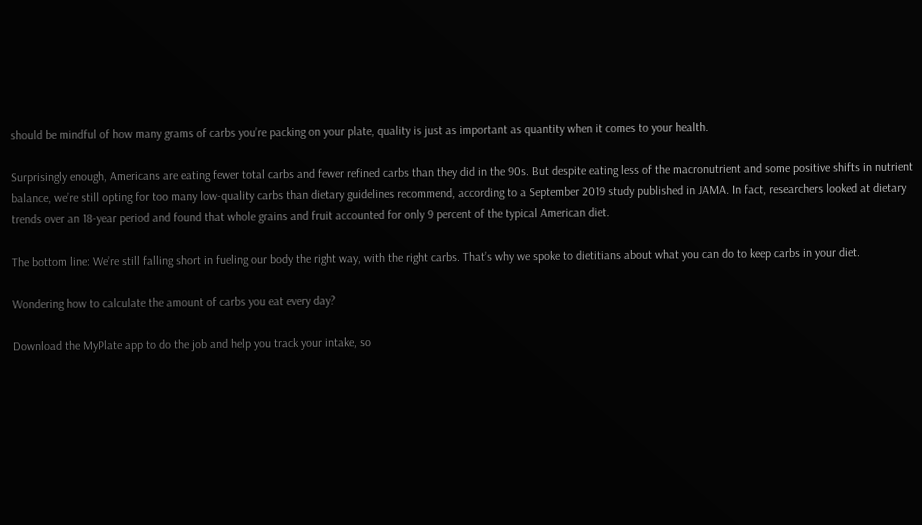should be mindful of how many grams of carbs you’re packing on your plate, quality is just as important as quantity when it comes to your health.

Surprisingly enough, Americans are eating fewer total carbs and fewer refined carbs than they did in the 90s. But despite eating less of the macronutrient and some positive shifts in nutrient balance, we’re still opting for too many low-quality carbs than dietary guidelines recommend, according to a September 2019 study published in JAMA. In fact, researchers looked at dietary trends over an 18-year period and found that whole grains and fruit accounted for only 9 percent of the typical American diet.

The bottom line: We’re still falling short in fueling our body the right way, with the right carbs. That’s why we spoke to dietitians about what you can do to keep carbs in your diet.

Wondering how to calculate the amount of carbs you eat every day?

Download the MyPlate app to do the job and help you track your intake, so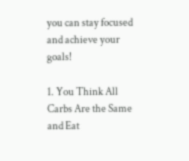you can stay focused and achieve your goals!

1. You Think All Carbs Are the Same and Eat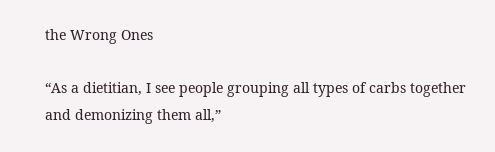the Wrong Ones

“As a dietitian, I see people grouping all types of carbs together and demonizing them all,”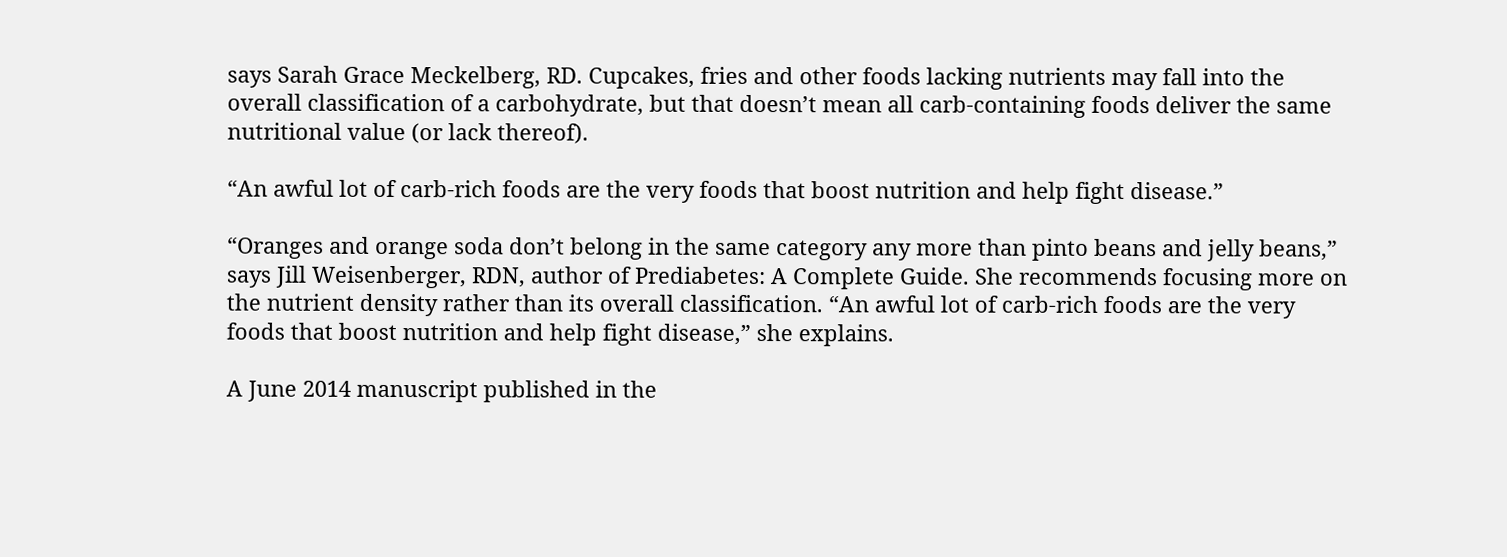says Sarah Grace Meckelberg, RD. Cupcakes, fries and other foods lacking nutrients may fall into the overall classification of a carbohydrate, but that doesn’t mean all carb-containing foods deliver the same nutritional value (or lack thereof).

“An awful lot of carb-rich foods are the very foods that boost nutrition and help fight disease.”

“Oranges and orange soda don’t belong in the same category any more than pinto beans and jelly beans,” says Jill Weisenberger, RDN, author of Prediabetes: A Complete Guide. She recommends focusing more on the nutrient density rather than its overall classification. “An awful lot of carb-rich foods are the very foods that boost nutrition and help fight disease,” she explains.

A June 2014 manuscript published in the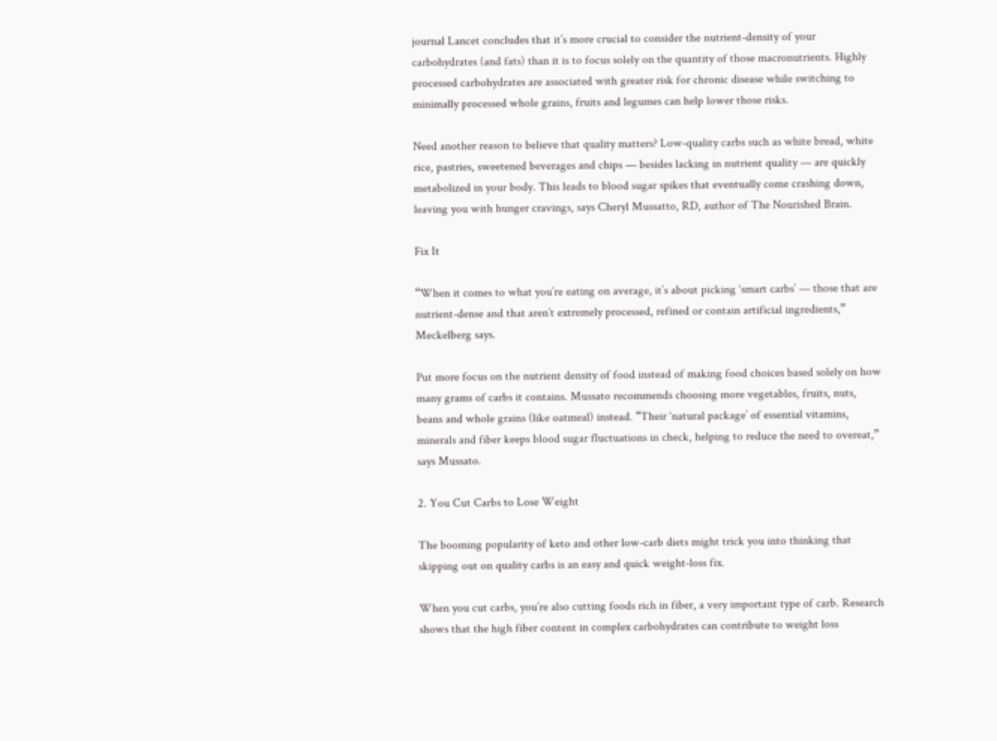journal Lancet concludes that it’s more crucial to consider the nutrient-density of your carbohydrates (and fats) than it is to focus solely on the quantity of those macronutrients. Highly processed carbohydrates are associated with greater risk for chronic disease while switching to minimally processed whole grains, fruits and legumes can help lower those risks.

Need another reason to believe that quality matters? Low-quality carbs such as white bread, white rice, pastries, sweetened beverages and chips — besides lacking in nutrient quality — are quickly metabolized in your body. This leads to blood sugar spikes that eventually come crashing down, leaving you with hunger cravings, says Cheryl Mussatto, RD, author of The Nourished Brain.

Fix It

“When it comes to what you’re eating on average, it’s about picking ‘smart carbs’ — those that are nutrient-dense and that aren’t extremely processed, refined or contain artificial ingredients,” Meckelberg says.

Put more focus on the nutrient density of food instead of making food choices based solely on how many grams of carbs it contains. Mussato recommends choosing more vegetables, fruits, nuts, beans and whole grains (like oatmeal) instead. “Their ‘natural package’ of essential vitamins, minerals and fiber keeps blood sugar fluctuations in check, helping to reduce the need to overeat,” says Mussato.

2. You Cut Carbs to Lose Weight

The booming popularity of keto and other low-carb diets might trick you into thinking that skipping out on quality carbs is an easy and quick weight-loss fix.

When you cut carbs, you’re also cutting foods rich in fiber, a very important type of carb. Research shows that the high fiber content in complex carbohydrates can contribute to weight loss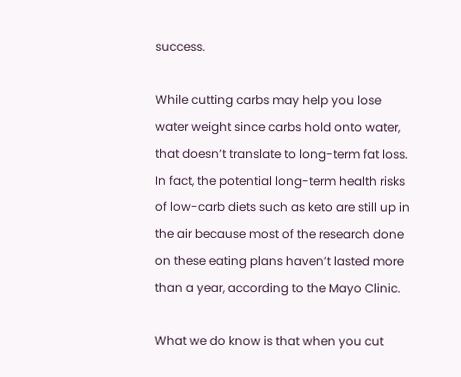success.

While cutting carbs may help you lose water weight since carbs hold onto water, that doesn’t translate to long-term fat loss. In fact, the potential long-term health risks of low-carb diets such as keto are still up in the air because most of the research done on these eating plans haven’t lasted more than a year, according to the Mayo Clinic.

What we do know is that when you cut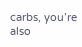carbs, you’re also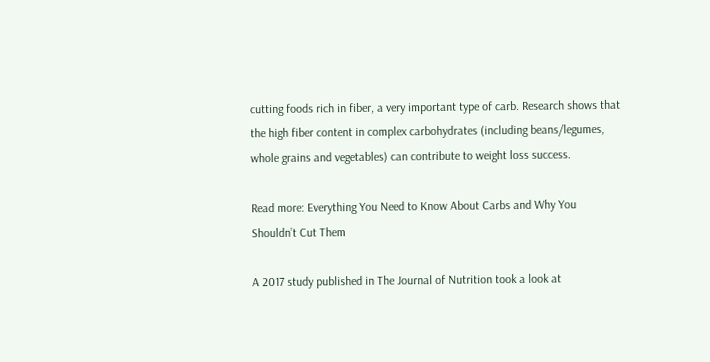cutting foods rich in fiber, a very important type of carb. Research shows that the high fiber content in complex carbohydrates (including beans/legumes, whole grains and vegetables) can contribute to weight loss success.

Read more: Everything You Need to Know About Carbs and Why You Shouldn’t Cut Them

A 2017 study published in The Journal of Nutrition took a look at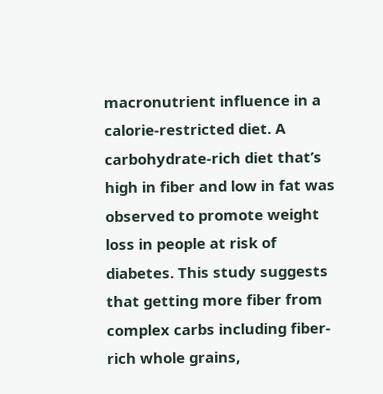macronutrient influence in a calorie-restricted diet. A carbohydrate-rich diet that’s high in fiber and low in fat was observed to promote weight loss in people at risk of diabetes. This study suggests that getting more fiber from complex carbs including fiber-rich whole grains,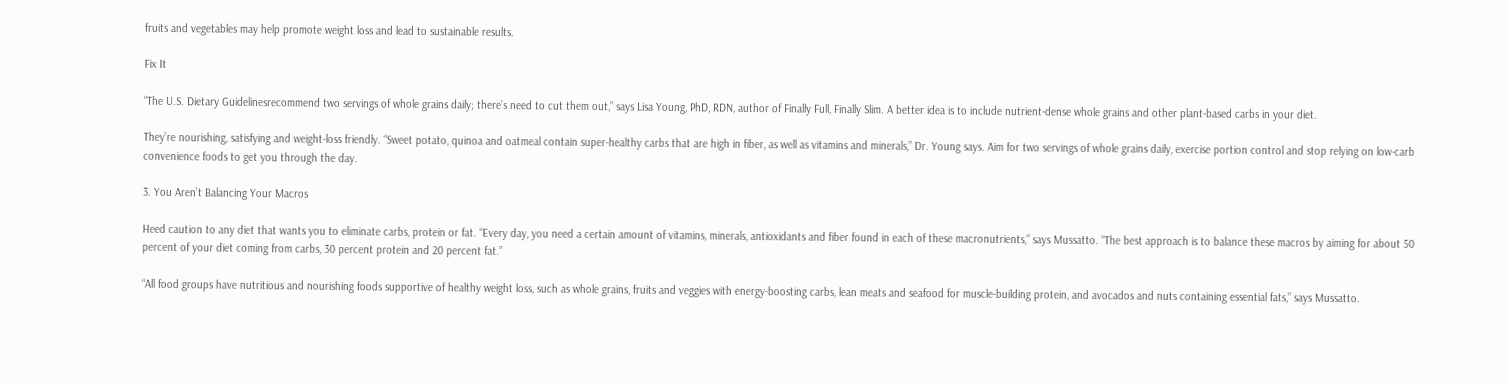fruits and vegetables may help promote weight loss and lead to sustainable results.

Fix It

“The U.S. Dietary Guidelinesrecommend two servings of whole grains daily; there’s need to cut them out,” says Lisa Young, PhD, RDN, author of Finally Full, Finally Slim. A better idea is to include nutrient-dense whole grains and other plant-based carbs in your diet.

They’re nourishing, satisfying and weight-loss friendly. “Sweet potato, quinoa and oatmeal contain super-healthy carbs that are high in fiber, as well as vitamins and minerals,” Dr. Young says. Aim for two servings of whole grains daily, exercise portion control and stop relying on low-carb convenience foods to get you through the day.

3. You Aren’t Balancing Your Macros

Heed caution to any diet that wants you to eliminate carbs, protein or fat. “Every day, you need a certain amount of vitamins, minerals, antioxidants and fiber found in each of these macronutrients,” says Mussatto. “The best approach is to balance these macros by aiming for about 50 percent of your diet coming from carbs, 30 percent protein and 20 percent fat.”

“All food groups have nutritious and nourishing foods supportive of healthy weight loss, such as whole grains, fruits and veggies with energy-boosting carbs, lean meats and seafood for muscle-building protein, and avocados and nuts containing essential fats,” says Mussatto.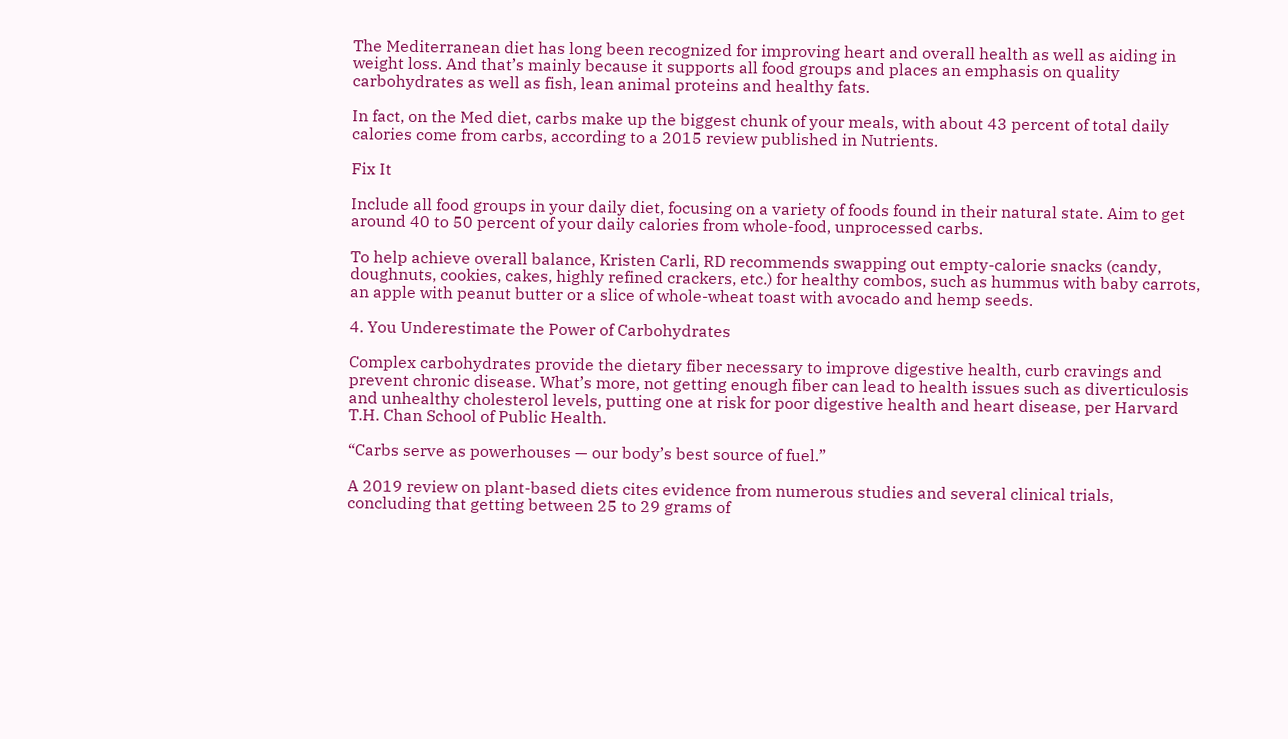The Mediterranean diet has long been recognized for improving heart and overall health as well as aiding in weight loss. And that’s mainly because it supports all food groups and places an emphasis on quality carbohydrates as well as fish, lean animal proteins and healthy fats.

In fact, on the Med diet, carbs make up the biggest chunk of your meals, with about 43 percent of total daily calories come from carbs, according to a 2015 review published in Nutrients.

Fix It

Include all food groups in your daily diet, focusing on a variety of foods found in their natural state. Aim to get around 40 to 50 percent of your daily calories from whole-food, unprocessed carbs.

To help achieve overall balance, Kristen Carli, RD recommends swapping out empty-calorie snacks (candy, doughnuts, cookies, cakes, highly refined crackers, etc.) for healthy combos, such as hummus with baby carrots, an apple with peanut butter or a slice of whole-wheat toast with avocado and hemp seeds.

4. You Underestimate the Power of Carbohydrates

Complex carbohydrates provide the dietary fiber necessary to improve digestive health, curb cravings and prevent chronic disease. What’s more, not getting enough fiber can lead to health issues such as diverticulosis and unhealthy cholesterol levels, putting one at risk for poor digestive health and heart disease, per Harvard T.H. Chan School of Public Health.

“Carbs serve as powerhouses — our body’s best source of fuel.”

A 2019 review on plant-based diets cites evidence from numerous studies and several clinical trials, concluding that getting between 25 to 29 grams of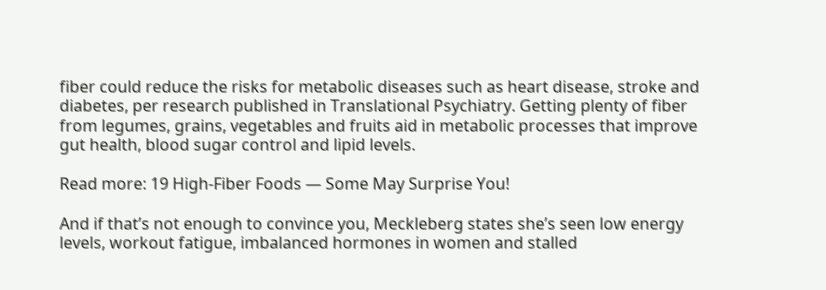fiber could reduce the risks for metabolic diseases such as heart disease, stroke and diabetes, per research published in Translational Psychiatry. Getting plenty of fiber from legumes, grains, vegetables and fruits aid in metabolic processes that improve gut health, blood sugar control and lipid levels.

Read more: 19 High-Fiber Foods — Some May Surprise You!

And if that’s not enough to convince you, Meckleberg states she’s seen low energy levels, workout fatigue, imbalanced hormones in women and stalled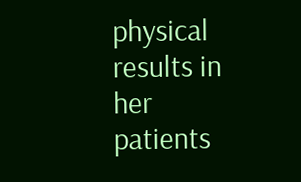physical results in her patients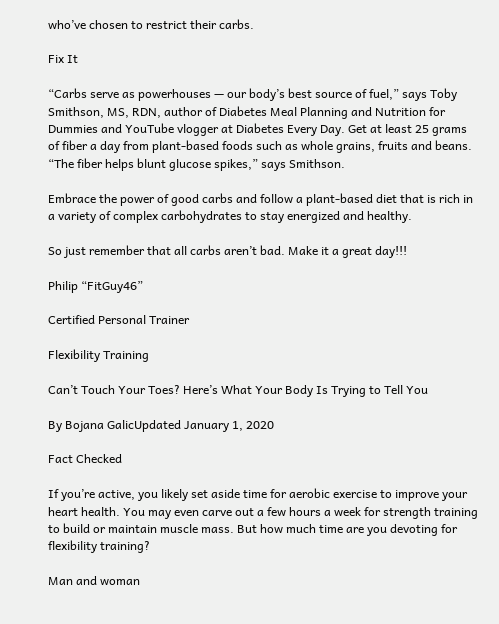who’ve chosen to restrict their carbs.

Fix It

“Carbs serve as powerhouses — our body’s best source of fuel,” says Toby Smithson, MS, RDN, author of Diabetes Meal Planning and Nutrition for Dummies and YouTube vlogger at Diabetes Every Day. Get at least 25 grams of fiber a day from plant-based foods such as whole grains, fruits and beans. “The fiber helps blunt glucose spikes,” says Smithson.

Embrace the power of good carbs and follow a plant-based diet that is rich in a variety of complex carbohydrates to stay energized and healthy.

So just remember that all carbs aren’t bad. Make it a great day!!!

Philip “FitGuy46”

Certified Personal Trainer

Flexibility Training

Can’t Touch Your Toes? Here’s What Your Body Is Trying to Tell You

By Bojana GalicUpdated January 1, 2020

Fact Checked

If you’re active, you likely set aside time for aerobic exercise to improve your heart health. You may even carve out a few hours a week for strength training to build or maintain muscle mass. But how much time are you devoting for flexibility training?

Man and woman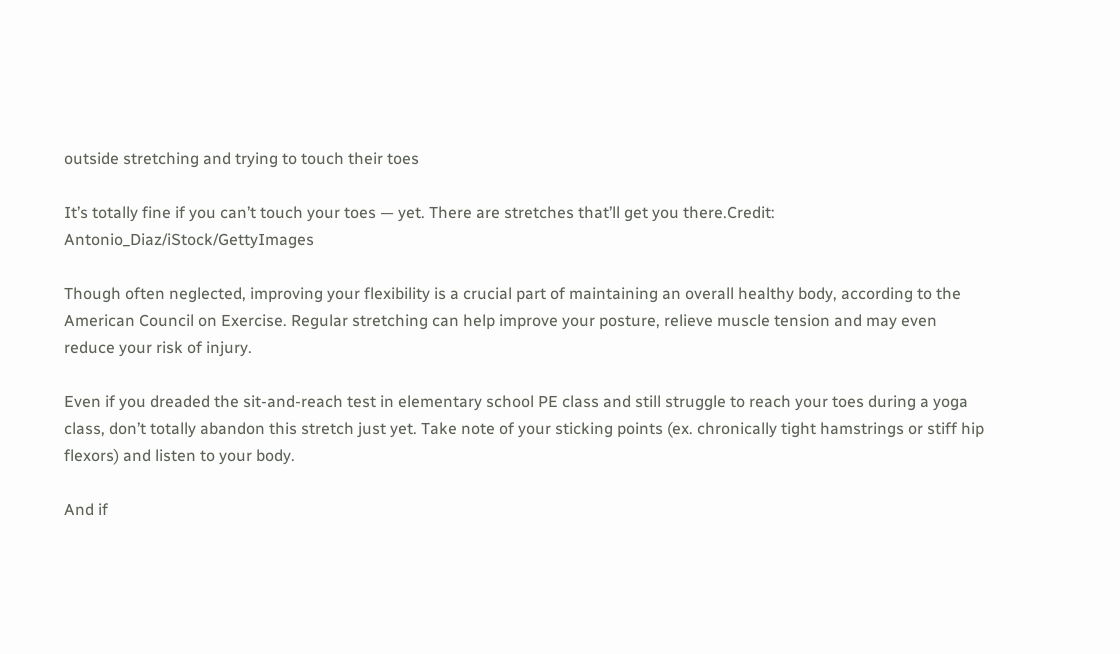outside stretching and trying to touch their toes

It’s totally fine if you can’t touch your toes — yet. There are stretches that’ll get you there.Credit: Antonio_Diaz/iStock/GettyImages

Though often neglected, improving your flexibility is a crucial part of maintaining an overall healthy body, according to the American Council on Exercise. Regular stretching can help improve your posture, relieve muscle tension and may even reduce your risk of injury.

Even if you dreaded the sit-and-reach test in elementary school PE class and still struggle to reach your toes during a yoga class, don’t totally abandon this stretch just yet. Take note of your sticking points (ex. chronically tight hamstrings or stiff hip flexors) and listen to your body.

And if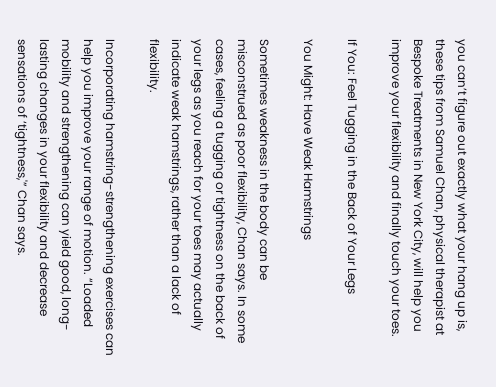you can’t figure out exactly what your hang up is, these tips from Samuel Chan, physical therapist at Bespoke Treatments in New York City, will help you improve your flexibility and finally touch your toes.

If You: Feel Tugging in the Back of Your Legs

You Might: Have Weak Hamstrings

Sometimes weakness in the body can be misconstrued as poor flexibility, Chan says. In some cases, feeling a tugging or tightness on the back of your legs as you reach for your toes may actually indicate weak hamstrings, rather than a lack of flexibility.

Incorporating hamstring-strengthening exercises can help you improve your range of motion. “Loaded mobility and strengthening can yield good, long-lasting changes in your flexibility and decrease sensations of ‘tightness,'” Chan says.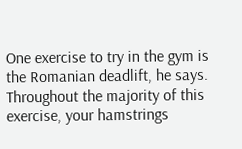One exercise to try in the gym is the Romanian deadlift, he says. Throughout the majority of this exercise, your hamstrings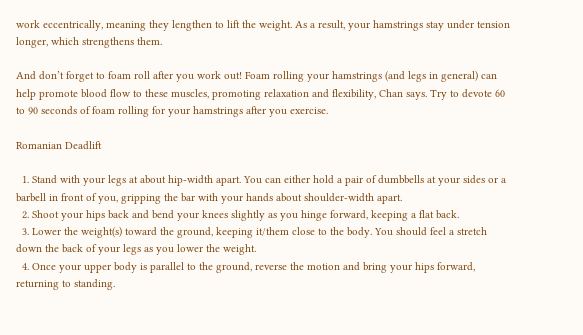work eccentrically, meaning they lengthen to lift the weight. As a result, your hamstrings stay under tension longer, which strengthens them.

And don’t forget to foam roll after you work out! Foam rolling your hamstrings (and legs in general) can help promote blood flow to these muscles, promoting relaxation and flexibility, Chan says. Try to devote 60 to 90 seconds of foam rolling for your hamstrings after you exercise.

Romanian Deadlift

  1. Stand with your legs at about hip-width apart. You can either hold a pair of dumbbells at your sides or a barbell in front of you, gripping the bar with your hands about shoulder-width apart.
  2. Shoot your hips back and bend your knees slightly as you hinge forward, keeping a flat back.
  3. Lower the weight(s) toward the ground, keeping it/them close to the body. You should feel a stretch down the back of your legs as you lower the weight.
  4. Once your upper body is parallel to the ground, reverse the motion and bring your hips forward, returning to standing.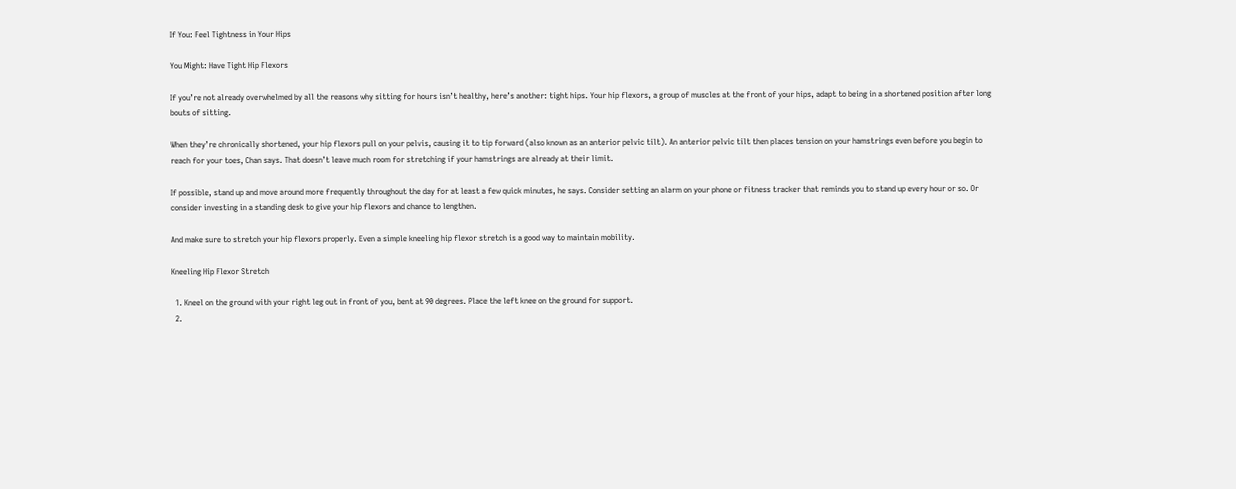If You: Feel Tightness in Your Hips

You Might: Have Tight Hip Flexors

If you’re not already overwhelmed by all the reasons why sitting for hours isn’t healthy, here’s another: tight hips. Your hip flexors, a group of muscles at the front of your hips, adapt to being in a shortened position after long bouts of sitting.

When they’re chronically shortened, your hip flexors pull on your pelvis, causing it to tip forward (also known as an anterior pelvic tilt). An anterior pelvic tilt then places tension on your hamstrings even before you begin to reach for your toes, Chan says. That doesn’t leave much room for stretching if your hamstrings are already at their limit.

If possible, stand up and move around more frequently throughout the day for at least a few quick minutes, he says. Consider setting an alarm on your phone or fitness tracker that reminds you to stand up every hour or so. Or consider investing in a standing desk to give your hip flexors and chance to lengthen.

And make sure to stretch your hip flexors properly. Even a simple kneeling hip flexor stretch is a good way to maintain mobility.

Kneeling Hip Flexor Stretch

  1. Kneel on the ground with your right leg out in front of you, bent at 90 degrees. Place the left knee on the ground for support.
  2.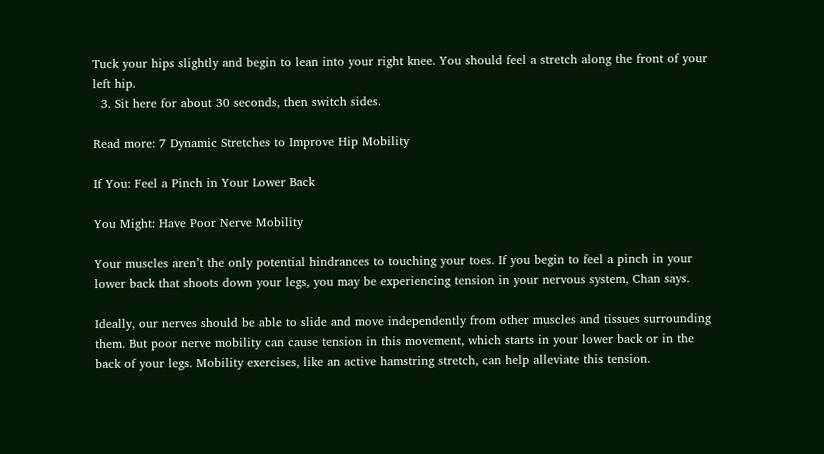Tuck your hips slightly and begin to lean into your right knee. You should feel a stretch along the front of your left hip.
  3. Sit here for about 30 seconds, then switch sides.

Read more: 7 Dynamic Stretches to Improve Hip Mobility

If You: Feel a Pinch in Your Lower Back

You Might: Have Poor Nerve Mobility

Your muscles aren’t the only potential hindrances to touching your toes. If you begin to feel a pinch in your lower back that shoots down your legs, you may be experiencing tension in your nervous system, Chan says.

Ideally, our nerves should be able to slide and move independently from other muscles and tissues surrounding them. But poor nerve mobility can cause tension in this movement, which starts in your lower back or in the back of your legs. Mobility exercises, like an active hamstring stretch, can help alleviate this tension.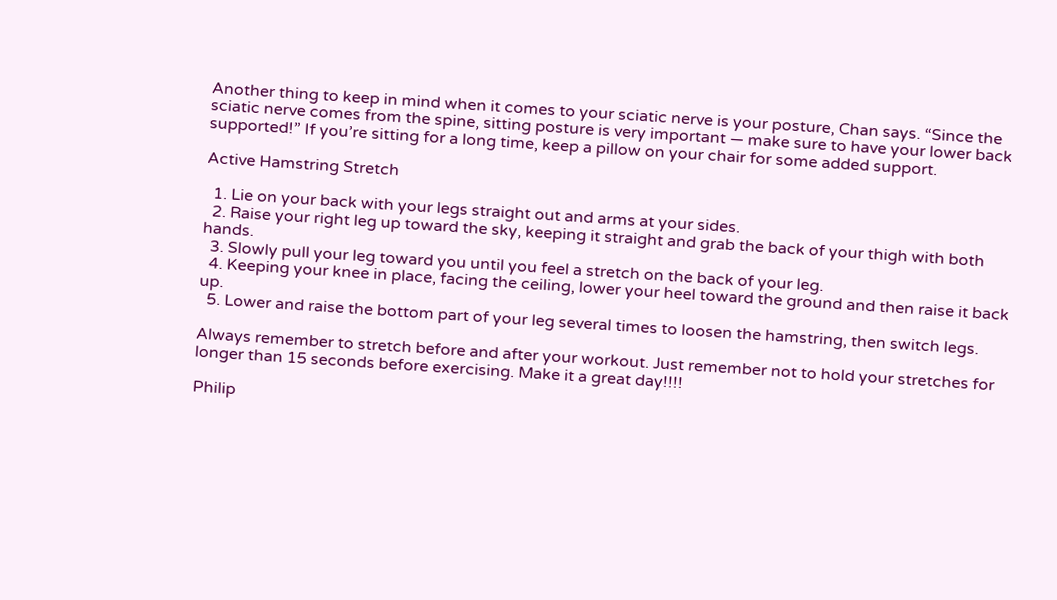Another thing to keep in mind when it comes to your sciatic nerve is your posture, Chan says. “Since the sciatic nerve comes from the spine, sitting posture is very important — make sure to have your lower back supported!” If you’re sitting for a long time, keep a pillow on your chair for some added support.

Active Hamstring Stretch

  1. Lie on your back with your legs straight out and arms at your sides.
  2. Raise your right leg up toward the sky, keeping it straight and grab the back of your thigh with both hands.
  3. Slowly pull your leg toward you until you feel a stretch on the back of your leg.
  4. Keeping your knee in place, facing the ceiling, lower your heel toward the ground and then raise it back up.
  5. Lower and raise the bottom part of your leg several times to loosen the hamstring, then switch legs.

Always remember to stretch before and after your workout. Just remember not to hold your stretches for longer than 15 seconds before exercising. Make it a great day!!!!

Philip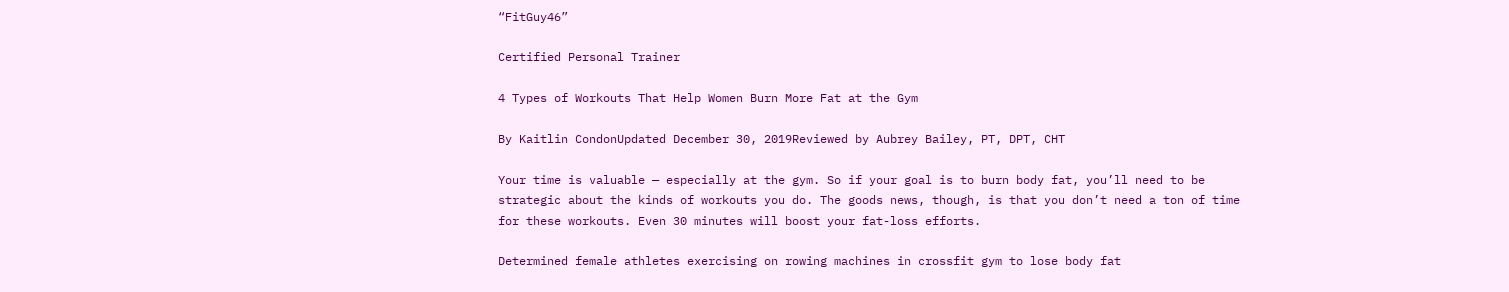“FitGuy46”

Certified Personal Trainer

4 Types of Workouts That Help Women Burn More Fat at the Gym

By Kaitlin CondonUpdated December 30, 2019Reviewed by Aubrey Bailey, PT, DPT, CHT

Your time is valuable — especially at the gym. So if your goal is to burn body fat, you’ll need to be strategic about the kinds of workouts you do. The goods news, though, is that you don’t need a ton of time for these workouts. Even 30 minutes will boost your fat-loss efforts.

Determined female athletes exercising on rowing machines in crossfit gym to lose body fat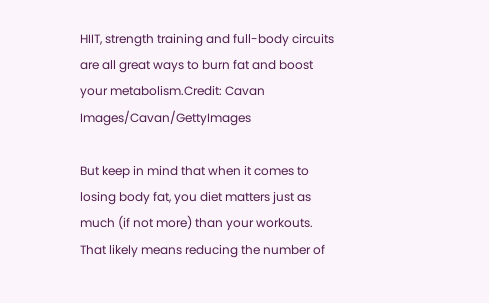HIIT, strength training and full-body circuits are all great ways to burn fat and boost your metabolism.Credit: Cavan Images/Cavan/GettyImages

But keep in mind that when it comes to losing body fat, you diet matters just as much (if not more) than your workouts. That likely means reducing the number of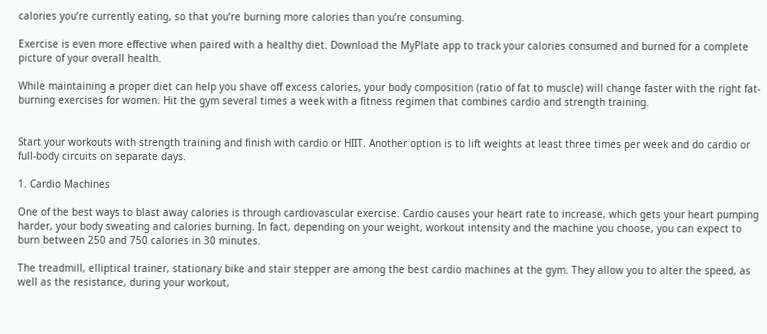calories you’re currently eating, so that you’re burning more calories than you’re consuming.

Exercise is even more effective when paired with a healthy diet. Download the MyPlate app to track your calories consumed and burned for a complete picture of your overall health.

While maintaining a proper diet can help you shave off excess calories, your body composition (ratio of fat to muscle) will change faster with the right fat-burning exercises for women. Hit the gym several times a week with a fitness regimen that combines cardio and strength training.


Start your workouts with strength training and finish with cardio or HIIT. Another option is to lift weights at least three times per week and do cardio or full-body circuits on separate days.

1. Cardio Machines

One of the best ways to blast away calories is through cardiovascular exercise. Cardio causes your heart rate to increase, which gets your heart pumping harder, your body sweating and calories burning. In fact, depending on your weight, workout intensity and the machine you choose, you can expect to burn between 250 and 750 calories in 30 minutes.

The treadmill, elliptical trainer, stationary bike and stair stepper are among the best cardio machines at the gym. They allow you to alter the speed, as well as the resistance, during your workout,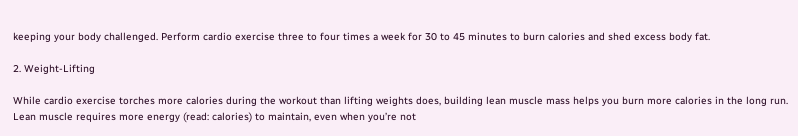keeping your body challenged. Perform cardio exercise three to four times a week for 30 to 45 minutes to burn calories and shed excess body fat.

2. Weight-Lifting

While cardio exercise torches more calories during the workout than lifting weights does, building lean muscle mass helps you burn more calories in the long run. Lean muscle requires more energy (read: calories) to maintain, even when you’re not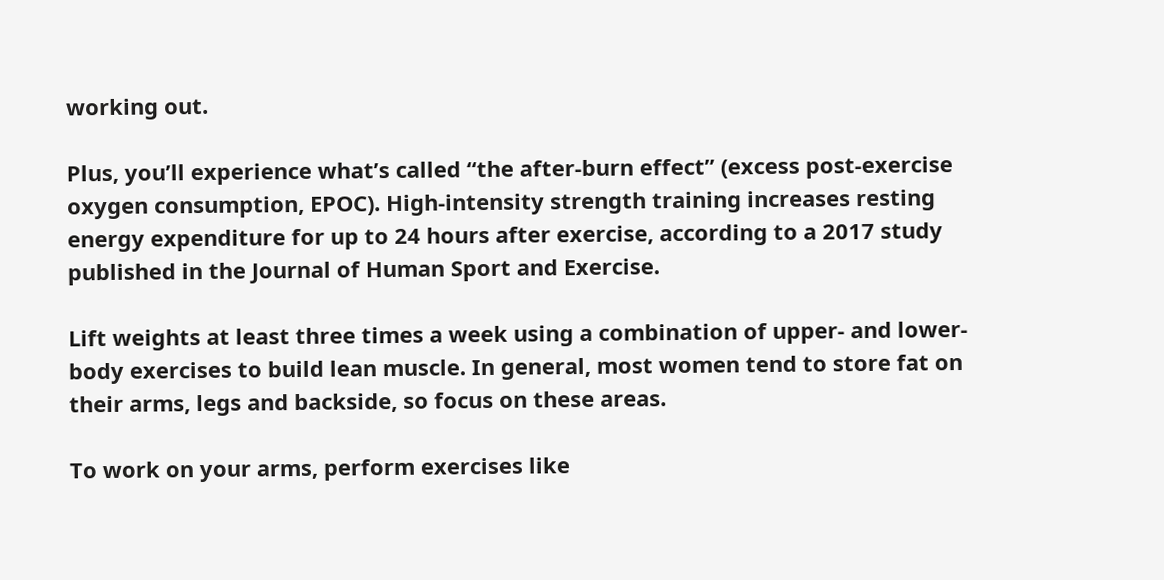working out.

Plus, you’ll experience what’s called “the after-burn effect” (excess post-exercise oxygen consumption, EPOC). High-intensity strength training increases resting energy expenditure for up to 24 hours after exercise, according to a 2017 study published in the Journal of Human Sport and Exercise.

Lift weights at least three times a week using a combination of upper- and lower-body exercises to build lean muscle. In general, most women tend to store fat on their arms, legs and backside, so focus on these areas.

To work on your arms, perform exercises like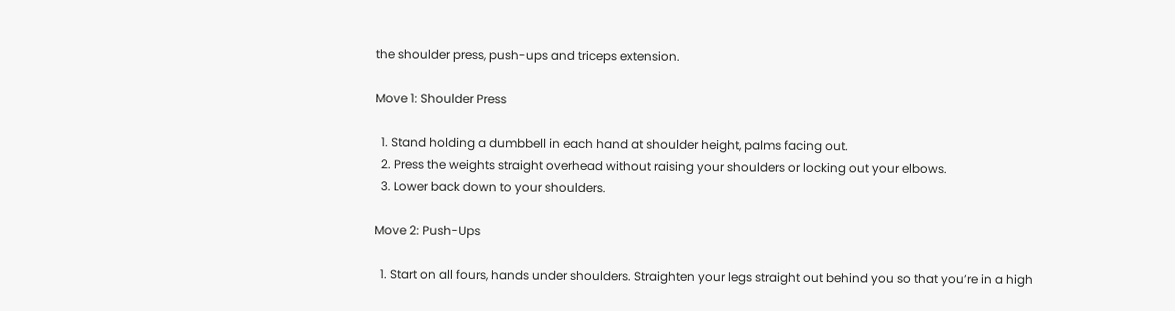the shoulder press, push-ups and triceps extension.

Move 1: Shoulder Press

  1. Stand holding a dumbbell in each hand at shoulder height, palms facing out.
  2. Press the weights straight overhead without raising your shoulders or locking out your elbows.
  3. Lower back down to your shoulders.

Move 2: Push-Ups

  1. Start on all fours, hands under shoulders. Straighten your legs straight out behind you so that you’re in a high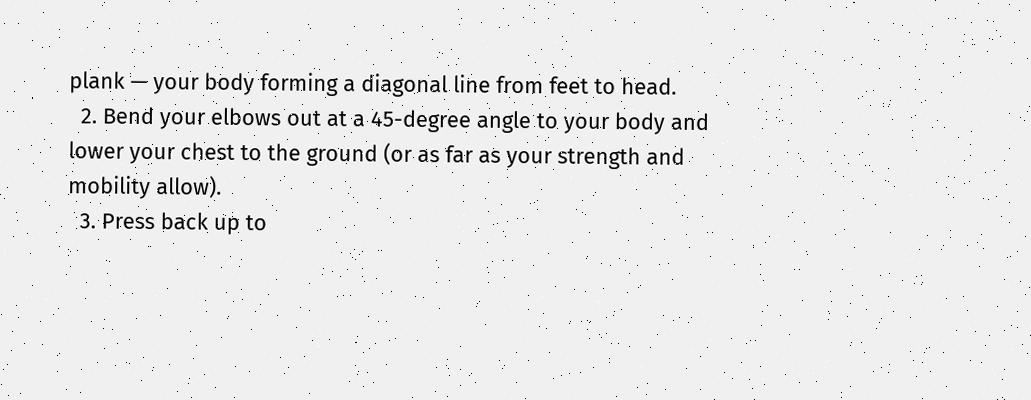plank — your body forming a diagonal line from feet to head.
  2. Bend your elbows out at a 45-degree angle to your body and lower your chest to the ground (or as far as your strength and mobility allow).
  3. Press back up to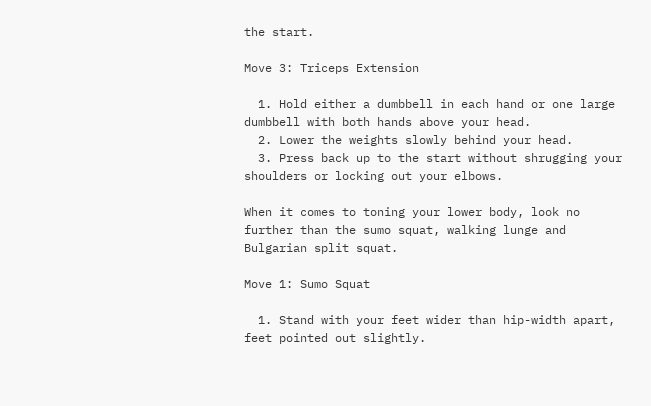the start.

Move 3: Triceps Extension

  1. Hold either a dumbbell in each hand or one large dumbbell with both hands above your head.
  2. Lower the weights slowly behind your head.
  3. Press back up to the start without shrugging your shoulders or locking out your elbows.

When it comes to toning your lower body, look no further than the sumo squat, walking lunge and Bulgarian split squat.

Move 1: Sumo Squat

  1. Stand with your feet wider than hip-width apart, feet pointed out slightly.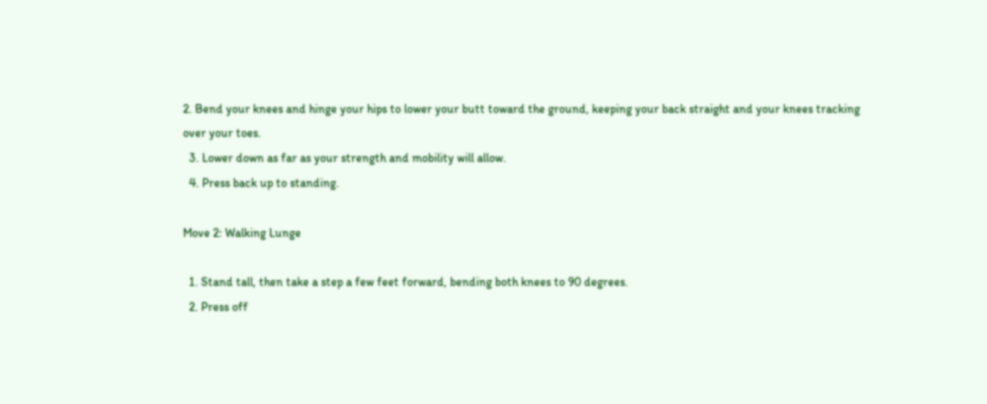2. Bend your knees and hinge your hips to lower your butt toward the ground, keeping your back straight and your knees tracking over your toes.
  3. Lower down as far as your strength and mobility will allow.
  4. Press back up to standing.

Move 2: Walking Lunge

  1. Stand tall, then take a step a few feet forward, bending both knees to 90 degrees.
  2. Press off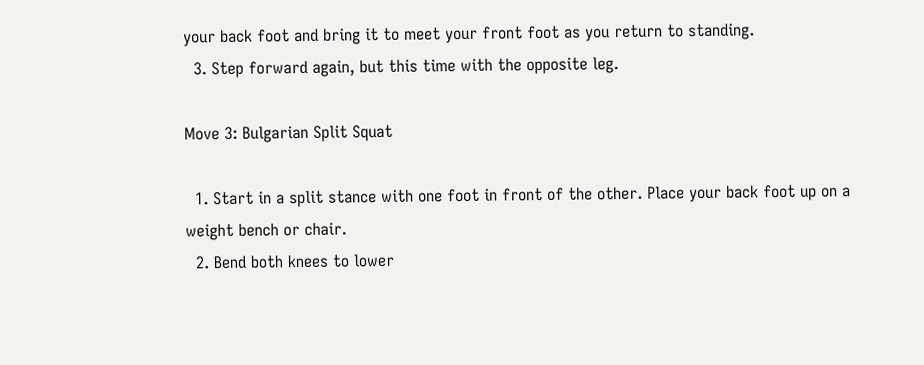your back foot and bring it to meet your front foot as you return to standing.
  3. Step forward again, but this time with the opposite leg.

Move 3: Bulgarian Split Squat

  1. Start in a split stance with one foot in front of the other. Place your back foot up on a weight bench or chair.
  2. Bend both knees to lower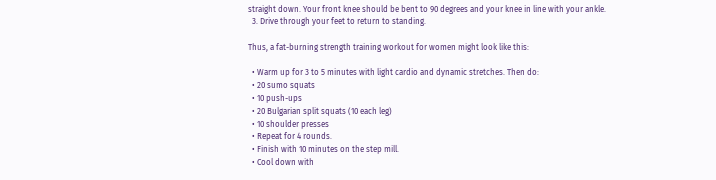straight down. Your front knee should be bent to 90 degrees and your knee in line with your ankle.
  3. Drive through your feet to return to standing.

Thus, a fat-burning strength training workout for women might look like this:

  • Warm up for 3 to 5 minutes with light cardio and dynamic stretches. Then do:
  • 20 sumo squats
  • 10 push-ups
  • 20 Bulgarian split squats (10 each leg)
  • 10 shoulder presses
  • Repeat for 4 rounds.
  • Finish with 10 minutes on the step mill.
  • Cool down with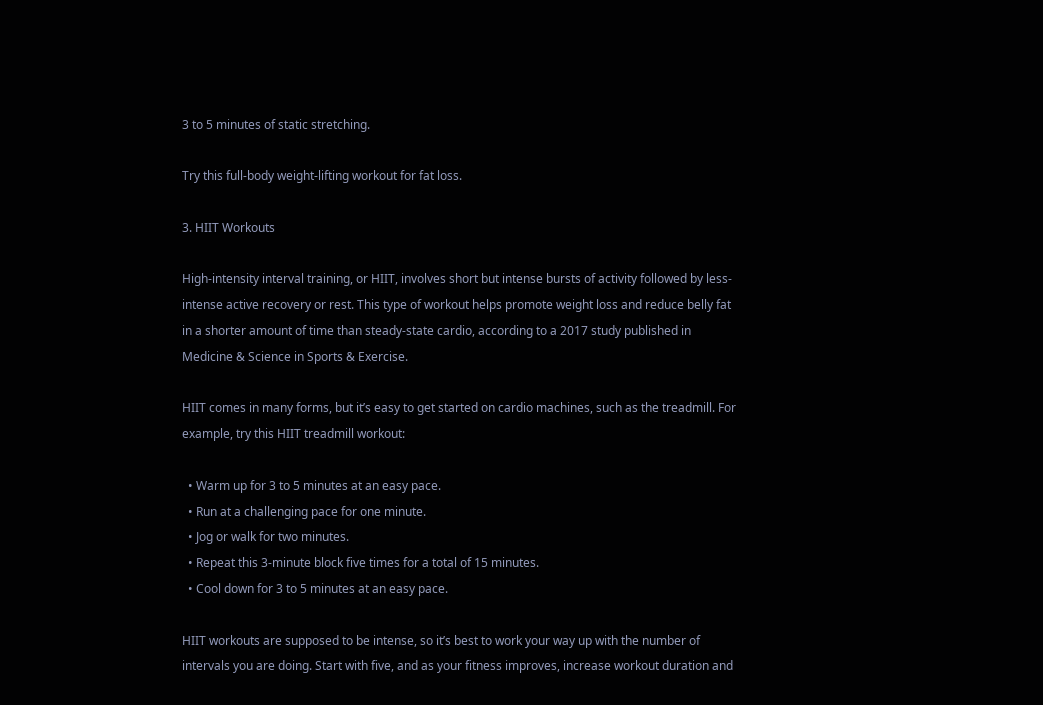3 to 5 minutes of static stretching.

Try this full-body weight-lifting workout for fat loss.

3. HIIT Workouts

High-intensity interval training, or HIIT, involves short but intense bursts of activity followed by less-intense active recovery or rest. This type of workout helps promote weight loss and reduce belly fat in a shorter amount of time than steady-state cardio, according to a 2017 study published in Medicine & Science in Sports & Exercise.

HIIT comes in many forms, but it’s easy to get started on cardio machines, such as the treadmill. For example, try this HIIT treadmill workout:

  • Warm up for 3 to 5 minutes at an easy pace.
  • Run at a challenging pace for one minute.
  • Jog or walk for two minutes.
  • Repeat this 3-minute block five times for a total of 15 minutes.
  • Cool down for 3 to 5 minutes at an easy pace.

HIIT workouts are supposed to be intense, so it’s best to work your way up with the number of intervals you are doing. Start with five, and as your fitness improves, increase workout duration and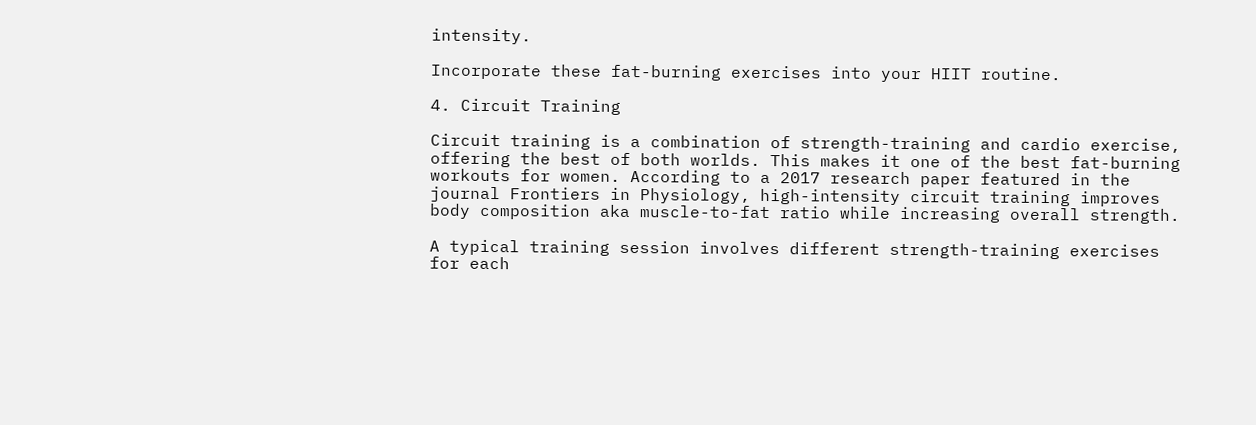intensity.

Incorporate these fat-burning exercises into your HIIT routine.

4. Circuit Training

Circuit training is a combination of strength-training and cardio exercise, offering the best of both worlds. This makes it one of the best fat-burning workouts for women. According to a 2017 research paper featured in the journal Frontiers in Physiology, high-intensity circuit training improves body composition aka muscle-to-fat ratio while increasing overall strength.

A typical training session involves different strength-training exercises for each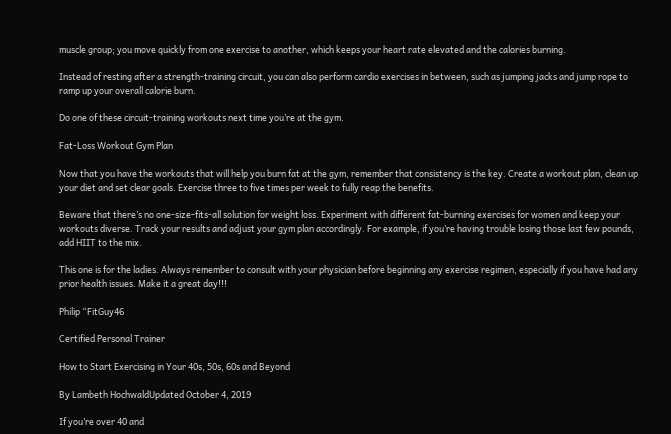muscle group; you move quickly from one exercise to another, which keeps your heart rate elevated and the calories burning.

Instead of resting after a strength-training circuit, you can also perform cardio exercises in between, such as jumping jacks and jump rope to ramp up your overall calorie burn.

Do one of these circuit-training workouts next time you’re at the gym.

Fat-Loss Workout Gym Plan

Now that you have the workouts that will help you burn fat at the gym, remember that consistency is the key. Create a workout plan, clean up your diet and set clear goals. Exercise three to five times per week to fully reap the benefits.

Beware that there’s no one-size-fits-all solution for weight loss. Experiment with different fat-burning exercises for women and keep your workouts diverse. Track your results and adjust your gym plan accordingly. For example, if you’re having trouble losing those last few pounds, add HIIT to the mix.

This one is for the ladies. Always remember to consult with your physician before beginning any exercise regimen, especially if you have had any prior health issues. Make it a great day!!!

Philip “FitGuy46

Certified Personal Trainer

How to Start Exercising in Your 40s, 50s, 60s and Beyond

By Lambeth HochwaldUpdated October 4, 2019

If you’re over 40 and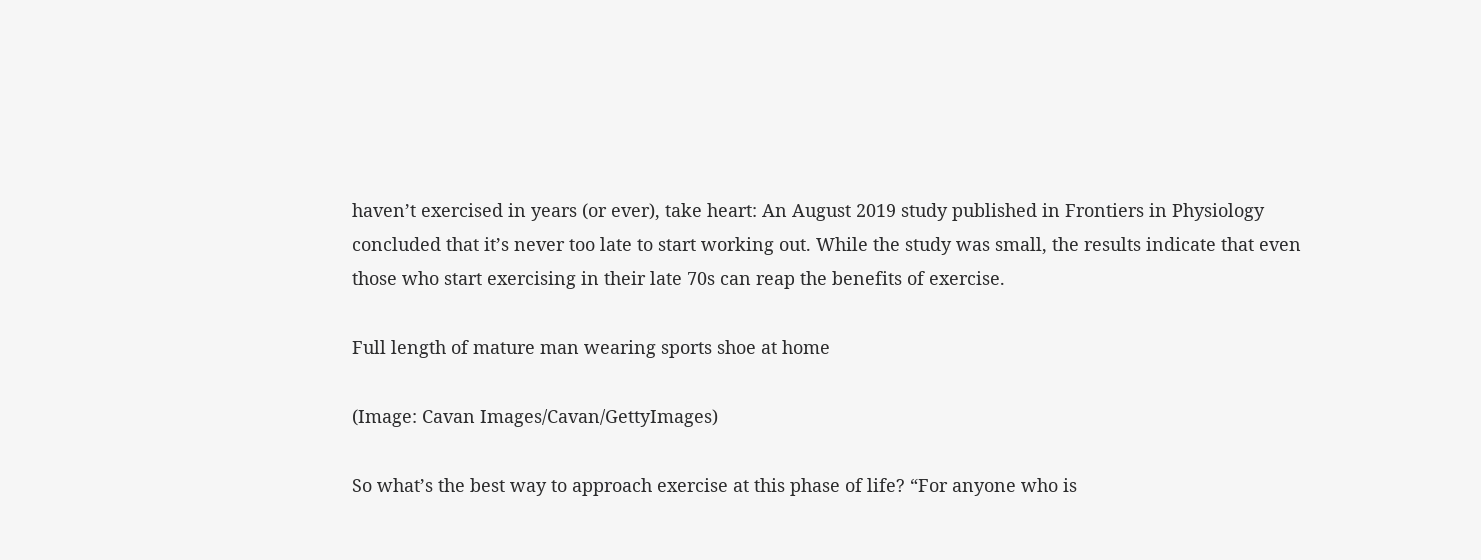haven’t exercised in years (or ever), take heart: An August 2019 study published in Frontiers in Physiology concluded that it’s never too late to start working out. While the study was small, the results indicate that even those who start exercising in their late 70s can reap the benefits of exercise.

Full length of mature man wearing sports shoe at home

(Image: Cavan Images/Cavan/GettyImages)

So what’s the best way to approach exercise at this phase of life? “For anyone who is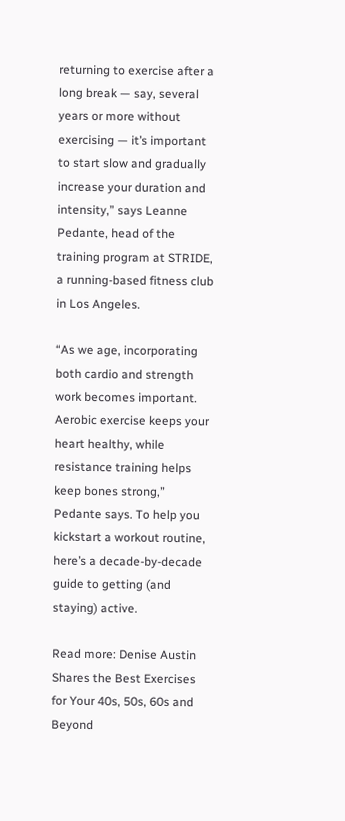returning to exercise after a long break — say, several years or more without exercising — it’s important to start slow and gradually increase your duration and intensity,” says Leanne Pedante, head of the training program at STRIDE, a running-based fitness club in Los Angeles.

“As we age, incorporating both cardio and strength work becomes important. Aerobic exercise keeps your heart healthy, while resistance training helps keep bones strong,” Pedante says. To help you kickstart a workout routine, here’s a decade-by-decade guide to getting (and staying) active.

Read more: Denise Austin Shares the Best Exercises for Your 40s, 50s, 60s and Beyond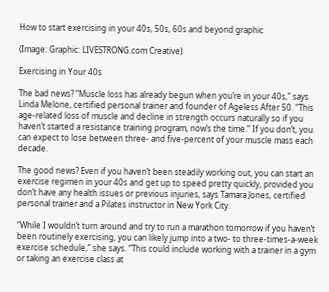How to start exercising in your 40s, 50s, 60s and beyond graphic

(Image: Graphic: LIVESTRONG.com Creative)

Exercising in Your 40s

The bad news? “Muscle loss has already begun when you’re in your 40s,” says Linda Melone, certified personal trainer and founder of Ageless After 50. “This age-related loss of muscle and decline in strength occurs naturally so if you haven’t started a resistance training program, now’s the time.” If you don’t, you can expect to lose between three- and five-percent of your muscle mass each decade.

The good news? Even if you haven’t been steadily working out, you can start an exercise regimen in your 40s and get up to speed pretty quickly, provided you don’t have any health issues or previous injuries, says Tamara Jones, certified personal trainer and a Pilates instructor in New York City.

“While I wouldn’t turn around and try to run a marathon tomorrow if you haven’t been routinely exercising, you can likely jump into a two- to three-times-a-week exercise schedule,” she says. “This could include working with a trainer in a gym or taking an exercise class at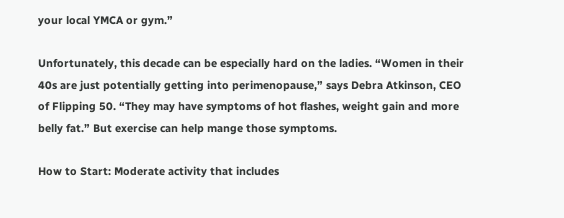your local YMCA or gym.”

Unfortunately, this decade can be especially hard on the ladies. “Women in their 40s are just potentially getting into perimenopause,” says Debra Atkinson, CEO of Flipping 50. “They may have symptoms of hot flashes, weight gain and more belly fat.” But exercise can help mange those symptoms.

How to Start: Moderate activity that includes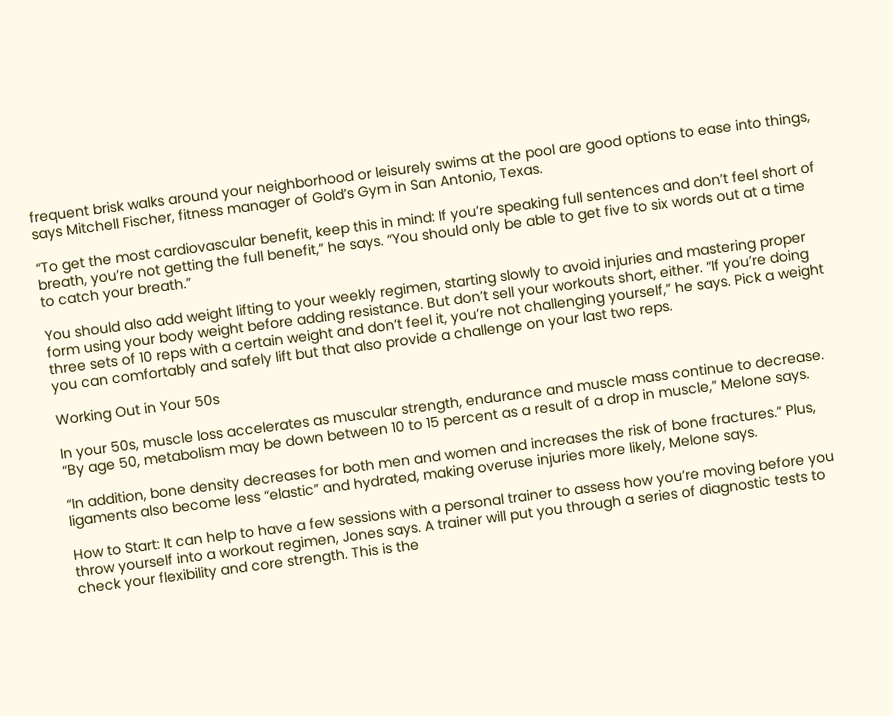frequent brisk walks around your neighborhood or leisurely swims at the pool are good options to ease into things, says Mitchell Fischer, fitness manager of Gold’s Gym in San Antonio, Texas.

“To get the most cardiovascular benefit, keep this in mind: If you’re speaking full sentences and don’t feel short of breath, you’re not getting the full benefit,” he says. “You should only be able to get five to six words out at a time to catch your breath.”

You should also add weight lifting to your weekly regimen, starting slowly to avoid injuries and mastering proper form using your body weight before adding resistance. But don’t sell your workouts short, either. “If you’re doing three sets of 10 reps with a certain weight and don’t feel it, you’re not challenging yourself,” he says. Pick a weight you can comfortably and safely lift but that also provide a challenge on your last two reps.

Working Out in Your 50s

In your 50s, muscle loss accelerates as muscular strength, endurance and muscle mass continue to decrease. “By age 50, metabolism may be down between 10 to 15 percent as a result of a drop in muscle,” Melone says.

“In addition, bone density decreases for both men and women and increases the risk of bone fractures.” Plus, ligaments also become less “elastic” and hydrated, making overuse injuries more likely, Melone says.

How to Start: It can help to have a few sessions with a personal trainer to assess how you’re moving before you throw yourself into a workout regimen, Jones says. A trainer will put you through a series of diagnostic tests to check your flexibility and core strength. This is the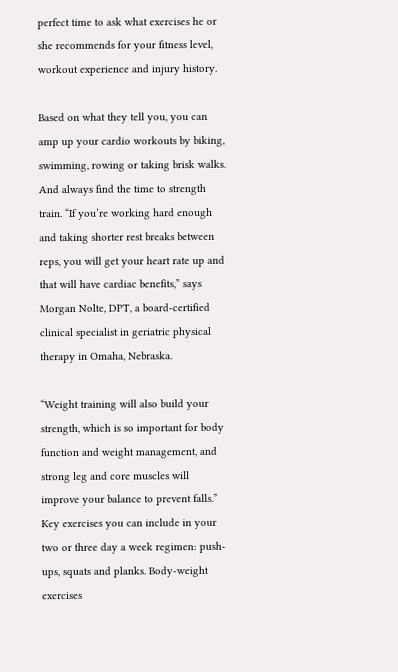perfect time to ask what exercises he or she recommends for your fitness level, workout experience and injury history.

Based on what they tell you, you can amp up your cardio workouts by biking, swimming, rowing or taking brisk walks. And always find the time to strength train. “If you’re working hard enough and taking shorter rest breaks between reps, you will get your heart rate up and that will have cardiac benefits,” says Morgan Nolte, DPT, a board-certified clinical specialist in geriatric physical therapy in Omaha, Nebraska.

“Weight training will also build your strength, which is so important for body function and weight management, and strong leg and core muscles will improve your balance to prevent falls.” Key exercises you can include in your two or three day a week regimen: push-ups, squats and planks. Body-weight exercises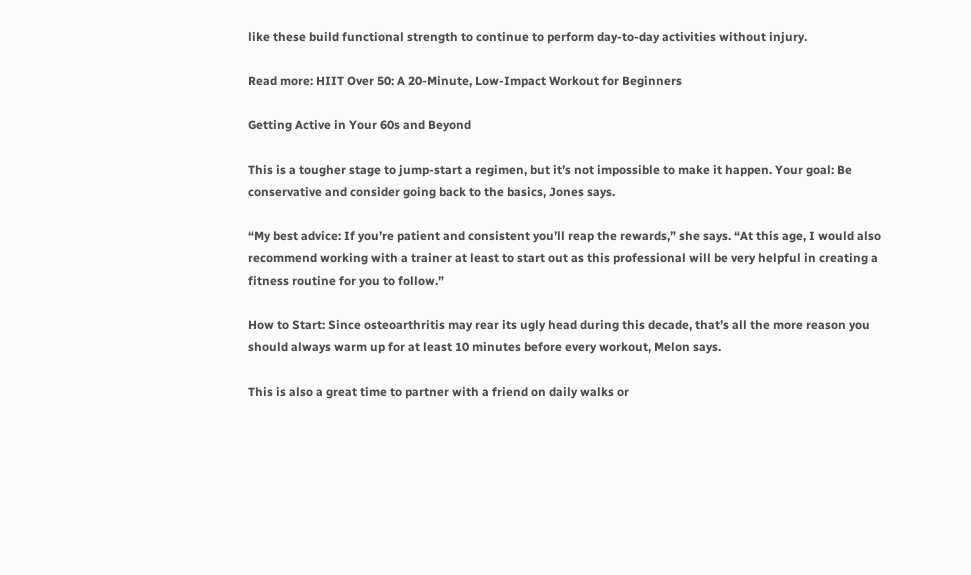like these build functional strength to continue to perform day-to-day activities without injury.

Read more: HIIT Over 50: A 20-Minute, Low-Impact Workout for Beginners

Getting Active in Your 60s and Beyond

This is a tougher stage to jump-start a regimen, but it’s not impossible to make it happen. Your goal: Be conservative and consider going back to the basics, Jones says.

“My best advice: If you’re patient and consistent you’ll reap the rewards,” she says. “At this age, I would also recommend working with a trainer at least to start out as this professional will be very helpful in creating a fitness routine for you to follow.”

How to Start: Since osteoarthritis may rear its ugly head during this decade, that’s all the more reason you should always warm up for at least 10 minutes before every workout, Melon says.

This is also a great time to partner with a friend on daily walks or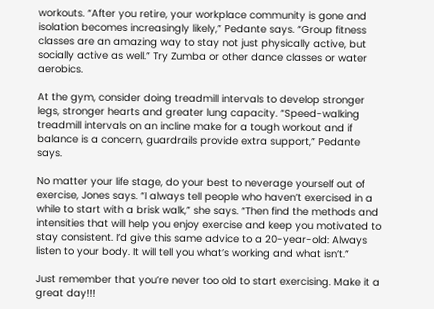workouts. “After you retire, your workplace community is gone and isolation becomes increasingly likely,” Pedante says. “Group fitness classes are an amazing way to stay not just physically active, but socially active as well.” Try Zumba or other dance classes or water aerobics.

At the gym, consider doing treadmill intervals to develop stronger legs, stronger hearts and greater lung capacity. “Speed-walking treadmill intervals on an incline make for a tough workout and if balance is a concern, guardrails provide extra support,” Pedante says.

No matter your life stage, do your best to neverage yourself out of exercise, Jones says. “I always tell people who haven’t exercised in a while to start with a brisk walk,” she says. “Then find the methods and intensities that will help you enjoy exercise and keep you motivated to stay consistent. I’d give this same advice to a 20-year-old: Always listen to your body. It will tell you what’s working and what isn’t.”

Just remember that you’re never too old to start exercising. Make it a great day!!!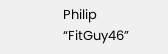Philip “FitGuy46”